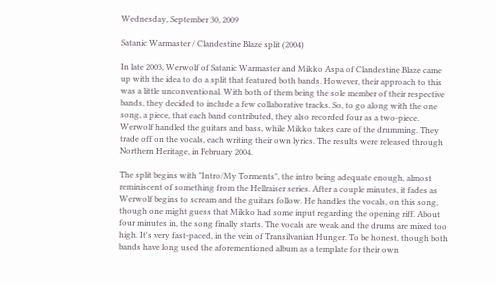Wednesday, September 30, 2009

Satanic Warmaster / Clandestine Blaze split (2004)

In late 2003, Werwolf of Satanic Warmaster and Mikko Aspa of Clandestine Blaze came up with the idea to do a split that featured both bands. However, their approach to this was a little unconventional. With both of them being the sole member of their respective bands, they decided to include a few collaborative tracks. So, to go along with the one song, a piece, that each band contributed, they also recorded four as a two-piece. Werwolf handled the guitars and bass, while Mikko takes care of the drumming. They trade off on the vocals, each writing their own lyrics. The results were released through Northern Heritage, in February 2004.

The split begins with "Intro/My Torments", the intro being adequate enough, almost reminiscent of something from the Hellraiser series. After a couple minutes, it fades as Werwolf begins to scream and the guitars follow. He handles the vocals, on this song, though one might guess that Mikko had some input regarding the opening riff. About four minutes in, the song finally starts. The vocals are weak and the drums are mixed too high. It's very fast-paced, in the vein of Transilvanian Hunger. To be honest, though both bands have long used the aforementioned album as a template for their own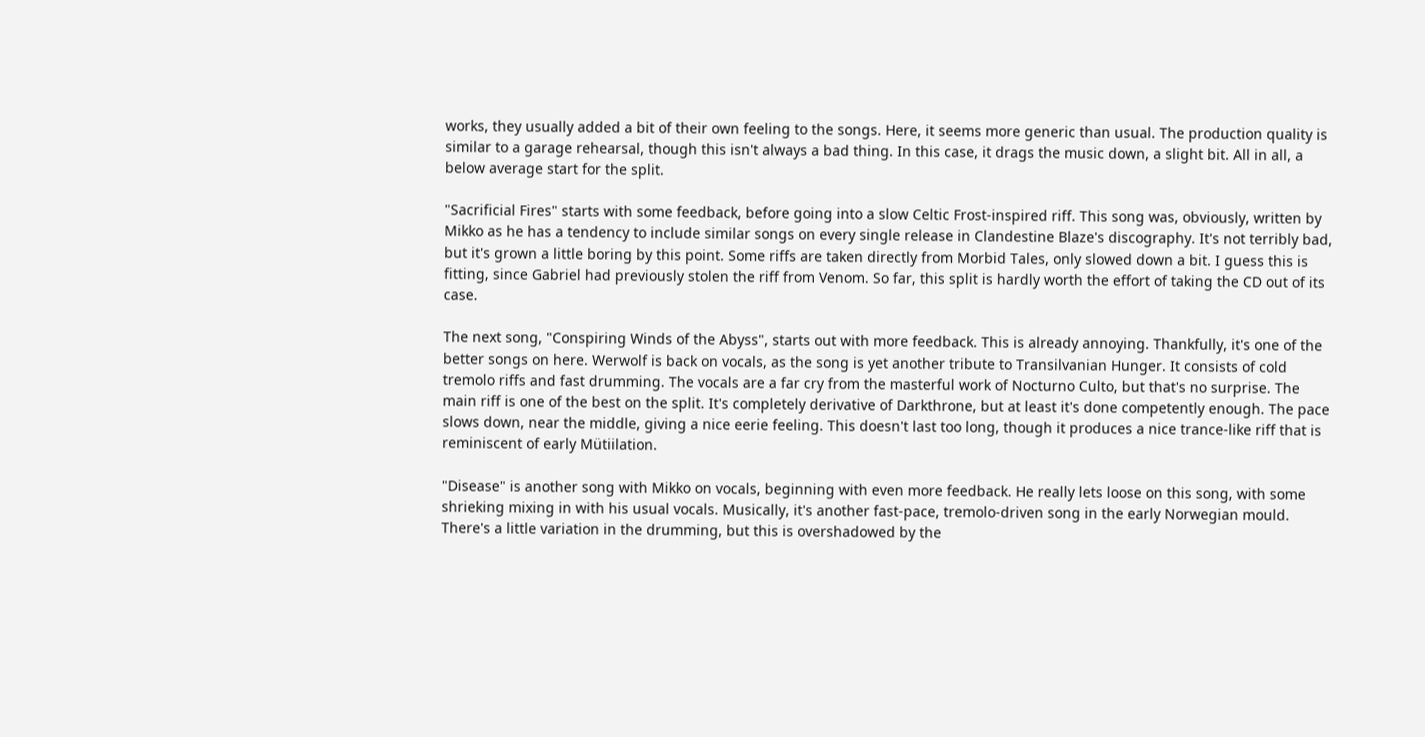works, they usually added a bit of their own feeling to the songs. Here, it seems more generic than usual. The production quality is similar to a garage rehearsal, though this isn't always a bad thing. In this case, it drags the music down, a slight bit. All in all, a below average start for the split.

"Sacrificial Fires" starts with some feedback, before going into a slow Celtic Frost-inspired riff. This song was, obviously, written by Mikko as he has a tendency to include similar songs on every single release in Clandestine Blaze's discography. It's not terribly bad, but it's grown a little boring by this point. Some riffs are taken directly from Morbid Tales, only slowed down a bit. I guess this is fitting, since Gabriel had previously stolen the riff from Venom. So far, this split is hardly worth the effort of taking the CD out of its case.

The next song, "Conspiring Winds of the Abyss", starts out with more feedback. This is already annoying. Thankfully, it's one of the better songs on here. Werwolf is back on vocals, as the song is yet another tribute to Transilvanian Hunger. It consists of cold tremolo riffs and fast drumming. The vocals are a far cry from the masterful work of Nocturno Culto, but that's no surprise. The main riff is one of the best on the split. It's completely derivative of Darkthrone, but at least it's done competently enough. The pace slows down, near the middle, giving a nice eerie feeling. This doesn't last too long, though it produces a nice trance-like riff that is reminiscent of early Mütiilation.

"Disease" is another song with Mikko on vocals, beginning with even more feedback. He really lets loose on this song, with some shrieking mixing in with his usual vocals. Musically, it's another fast-pace, tremolo-driven song in the early Norwegian mould. There's a little variation in the drumming, but this is overshadowed by the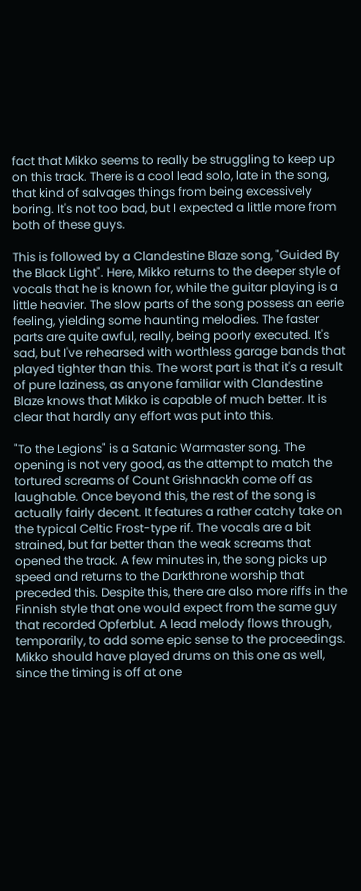fact that Mikko seems to really be struggling to keep up on this track. There is a cool lead solo, late in the song, that kind of salvages things from being excessively boring. It's not too bad, but I expected a little more from both of these guys.

This is followed by a Clandestine Blaze song, "Guided By the Black Light". Here, Mikko returns to the deeper style of vocals that he is known for, while the guitar playing is a little heavier. The slow parts of the song possess an eerie feeling, yielding some haunting melodies. The faster parts are quite awful, really, being poorly executed. It's sad, but I've rehearsed with worthless garage bands that played tighter than this. The worst part is that it's a result of pure laziness, as anyone familiar with Clandestine Blaze knows that Mikko is capable of much better. It is clear that hardly any effort was put into this.

"To the Legions" is a Satanic Warmaster song. The opening is not very good, as the attempt to match the tortured screams of Count Grishnackh come off as laughable. Once beyond this, the rest of the song is actually fairly decent. It features a rather catchy take on the typical Celtic Frost-type rif. The vocals are a bit strained, but far better than the weak screams that opened the track. A few minutes in, the song picks up speed and returns to the Darkthrone worship that preceded this. Despite this, there are also more riffs in the Finnish style that one would expect from the same guy that recorded Opferblut. A lead melody flows through, temporarily, to add some epic sense to the proceedings. Mikko should have played drums on this one as well, since the timing is off at one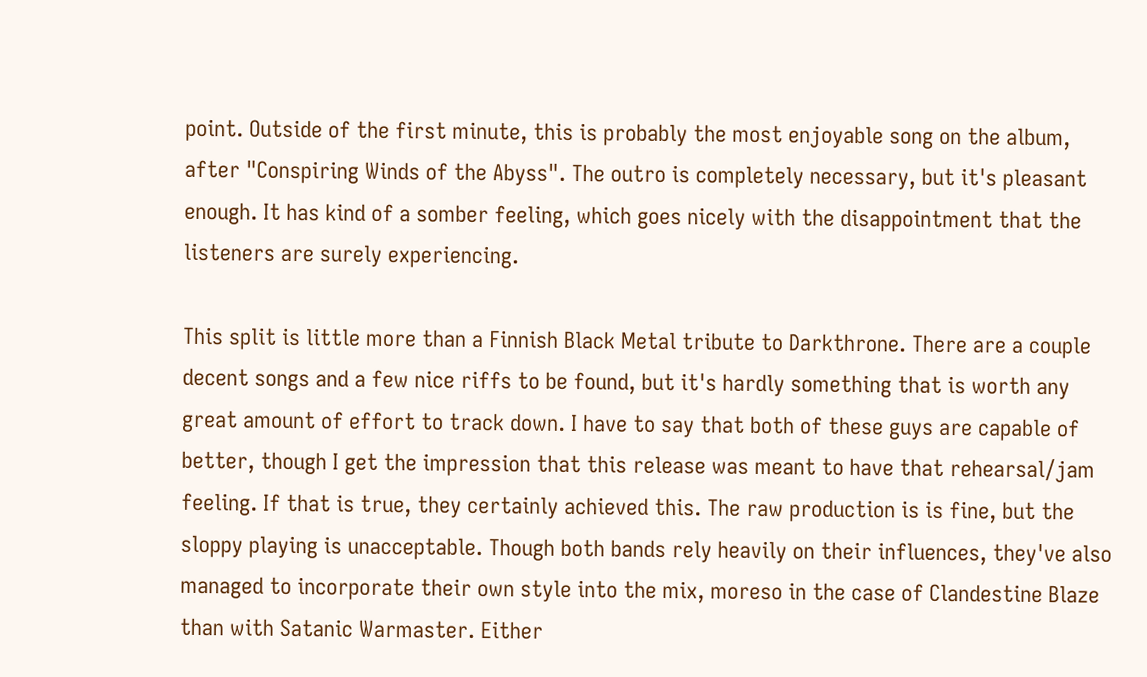point. Outside of the first minute, this is probably the most enjoyable song on the album, after "Conspiring Winds of the Abyss". The outro is completely necessary, but it's pleasant enough. It has kind of a somber feeling, which goes nicely with the disappointment that the listeners are surely experiencing.

This split is little more than a Finnish Black Metal tribute to Darkthrone. There are a couple decent songs and a few nice riffs to be found, but it's hardly something that is worth any great amount of effort to track down. I have to say that both of these guys are capable of better, though I get the impression that this release was meant to have that rehearsal/jam feeling. If that is true, they certainly achieved this. The raw production is is fine, but the sloppy playing is unacceptable. Though both bands rely heavily on their influences, they've also managed to incorporate their own style into the mix, moreso in the case of Clandestine Blaze than with Satanic Warmaster. Either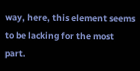way, here, this element seems to be lacking for the most part.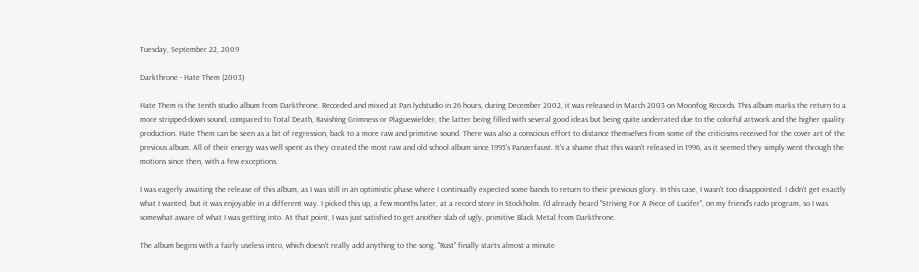Tuesday, September 22, 2009

Darkthrone - Hate Them (2003)

Hate Them is the tenth studio album from Darkthrone. Recorded and mixed at Pan lydstudio in 26 hours, during December 2002, it was released in March 2003 on Moonfog Records. This album marks the return to a more stripped-down sound, compared to Total Death, Ravishing Grimness or Plaguewielder, the latter being filled with several good ideas but being quite underrated due to the colorful artwork and the higher quality production. Hate Them can be seen as a bit of regression, back to a more raw and primitive sound. There was also a conscious effort to distance themselves from some of the criticisms received for the cover art of the previous album. All of their energy was well spent as they created the most raw and old school album since 1995's Panzerfaust. It's a shame that this wasn't released in 1996, as it seemed they simply went through the motions since then, with a few exceptions.

I was eagerly awaiting the release of this album, as I was still in an optimistic phase where I continually expected some bands to return to their previous glory. In this case, I wasn't too disappointed. I didn't get exactly what I wanted, but it was enjoyable in a different way. I picked this up, a few months later, at a record store in Stockholm. I'd already heard "Striving For A Piece of Lucifer", on my friend's rado program, so I was somewhat aware of what I was getting into. At that point, I was just satisfied to get another slab of ugly, primitive Black Metal from Darkthrone.

The album begins with a fairly useless intro, which doesn't really add anything to the song. "Rust" finally starts almost a minute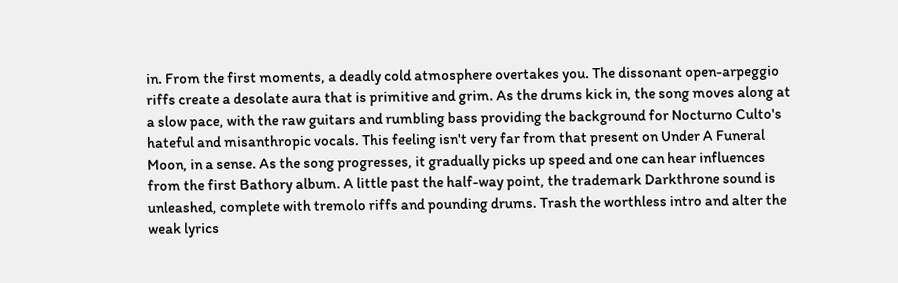in. From the first moments, a deadly cold atmosphere overtakes you. The dissonant open-arpeggio riffs create a desolate aura that is primitive and grim. As the drums kick in, the song moves along at a slow pace, with the raw guitars and rumbling bass providing the background for Nocturno Culto's hateful and misanthropic vocals. This feeling isn't very far from that present on Under A Funeral Moon, in a sense. As the song progresses, it gradually picks up speed and one can hear influences from the first Bathory album. A little past the half-way point, the trademark Darkthrone sound is unleashed, complete with tremolo riffs and pounding drums. Trash the worthless intro and alter the weak lyrics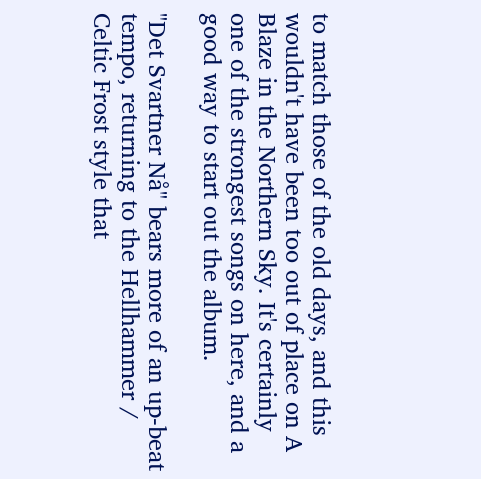to match those of the old days, and this wouldn't have been too out of place on A Blaze in the Northern Sky. It's certainly one of the strongest songs on here, and a good way to start out the album.

"Det Svartner Nå" bears more of an up-beat tempo, returning to the Hellhammer / Celtic Frost style that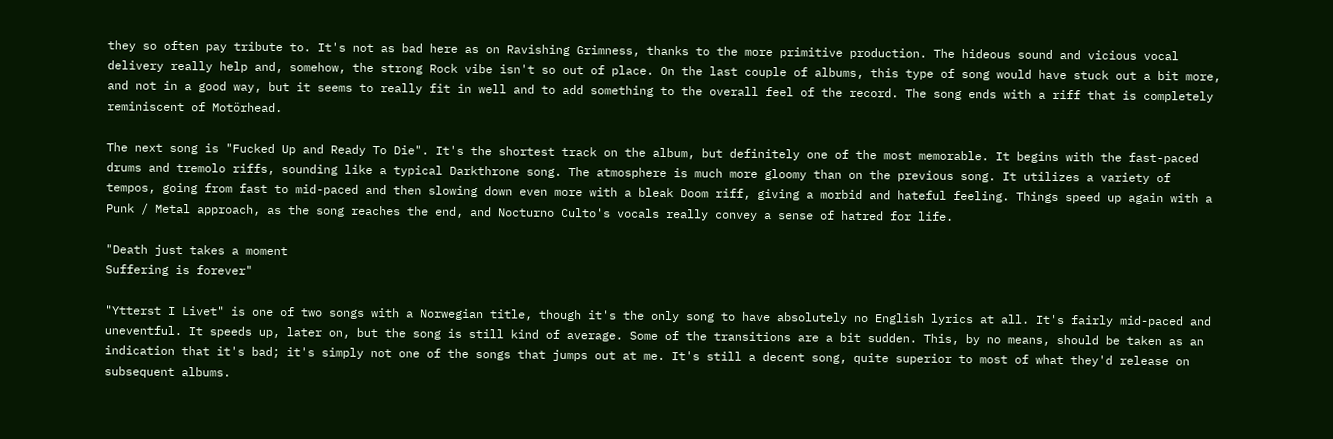they so often pay tribute to. It's not as bad here as on Ravishing Grimness, thanks to the more primitive production. The hideous sound and vicious vocal delivery really help and, somehow, the strong Rock vibe isn't so out of place. On the last couple of albums, this type of song would have stuck out a bit more, and not in a good way, but it seems to really fit in well and to add something to the overall feel of the record. The song ends with a riff that is completely reminiscent of Motörhead.

The next song is "Fucked Up and Ready To Die". It's the shortest track on the album, but definitely one of the most memorable. It begins with the fast-paced drums and tremolo riffs, sounding like a typical Darkthrone song. The atmosphere is much more gloomy than on the previous song. It utilizes a variety of tempos, going from fast to mid-paced and then slowing down even more with a bleak Doom riff, giving a morbid and hateful feeling. Things speed up again with a Punk / Metal approach, as the song reaches the end, and Nocturno Culto's vocals really convey a sense of hatred for life.

"Death just takes a moment
Suffering is forever"

"Ytterst I Livet" is one of two songs with a Norwegian title, though it's the only song to have absolutely no English lyrics at all. It's fairly mid-paced and uneventful. It speeds up, later on, but the song is still kind of average. Some of the transitions are a bit sudden. This, by no means, should be taken as an indication that it's bad; it's simply not one of the songs that jumps out at me. It's still a decent song, quite superior to most of what they'd release on subsequent albums.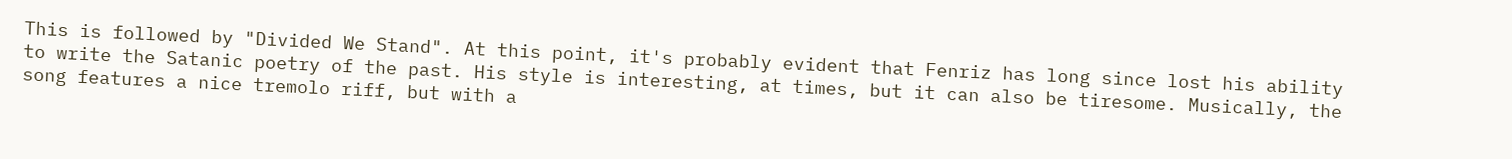This is followed by "Divided We Stand". At this point, it's probably evident that Fenriz has long since lost his ability to write the Satanic poetry of the past. His style is interesting, at times, but it can also be tiresome. Musically, the song features a nice tremolo riff, but with a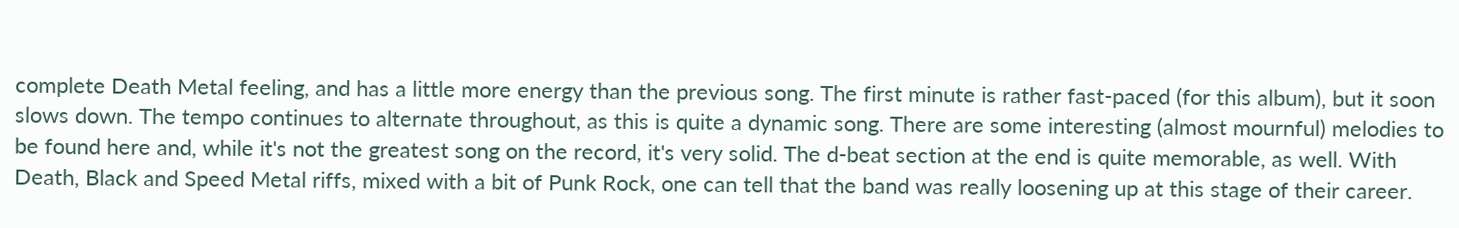complete Death Metal feeling, and has a little more energy than the previous song. The first minute is rather fast-paced (for this album), but it soon slows down. The tempo continues to alternate throughout, as this is quite a dynamic song. There are some interesting (almost mournful) melodies to be found here and, while it's not the greatest song on the record, it's very solid. The d-beat section at the end is quite memorable, as well. With Death, Black and Speed Metal riffs, mixed with a bit of Punk Rock, one can tell that the band was really loosening up at this stage of their career.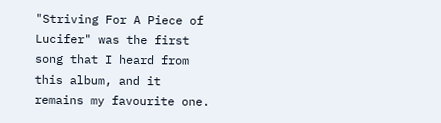"Striving For A Piece of Lucifer" was the first song that I heard from this album, and it remains my favourite one.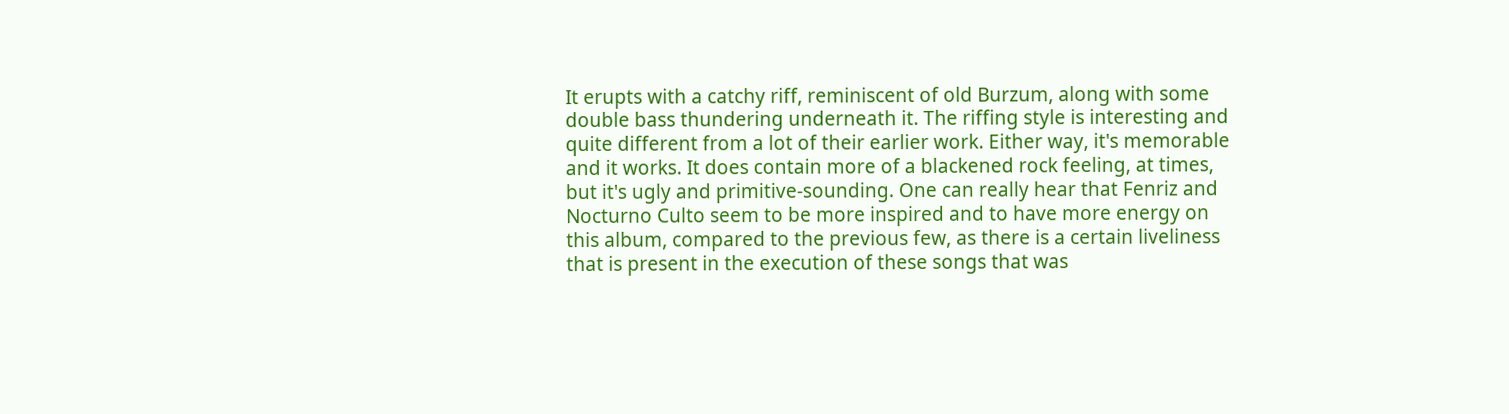It erupts with a catchy riff, reminiscent of old Burzum, along with some double bass thundering underneath it. The riffing style is interesting and quite different from a lot of their earlier work. Either way, it's memorable and it works. It does contain more of a blackened rock feeling, at times, but it's ugly and primitive-sounding. One can really hear that Fenriz and Nocturno Culto seem to be more inspired and to have more energy on this album, compared to the previous few, as there is a certain liveliness that is present in the execution of these songs that was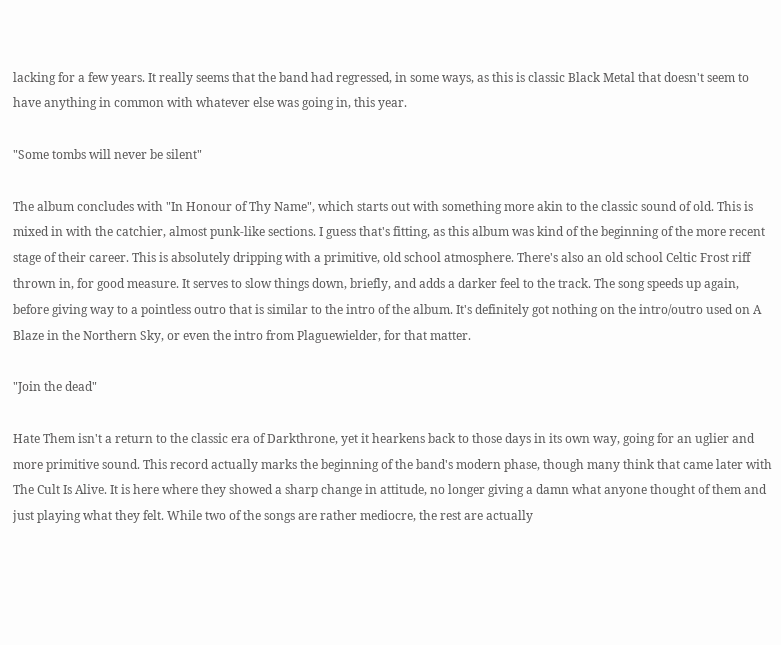lacking for a few years. It really seems that the band had regressed, in some ways, as this is classic Black Metal that doesn't seem to have anything in common with whatever else was going in, this year.

"Some tombs will never be silent"

The album concludes with "In Honour of Thy Name", which starts out with something more akin to the classic sound of old. This is mixed in with the catchier, almost punk-like sections. I guess that's fitting, as this album was kind of the beginning of the more recent stage of their career. This is absolutely dripping with a primitive, old school atmosphere. There's also an old school Celtic Frost riff thrown in, for good measure. It serves to slow things down, briefly, and adds a darker feel to the track. The song speeds up again, before giving way to a pointless outro that is similar to the intro of the album. It's definitely got nothing on the intro/outro used on A Blaze in the Northern Sky, or even the intro from Plaguewielder, for that matter.

"Join the dead"

Hate Them isn't a return to the classic era of Darkthrone, yet it hearkens back to those days in its own way, going for an uglier and more primitive sound. This record actually marks the beginning of the band's modern phase, though many think that came later with The Cult Is Alive. It is here where they showed a sharp change in attitude, no longer giving a damn what anyone thought of them and just playing what they felt. While two of the songs are rather mediocre, the rest are actually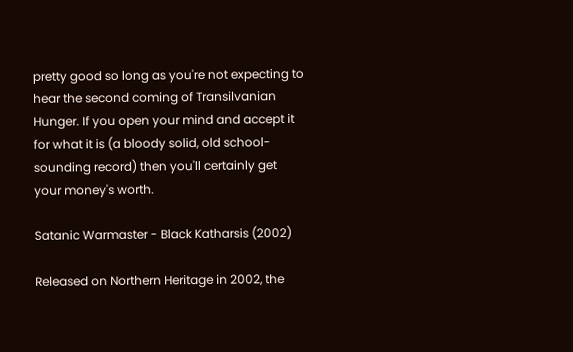pretty good so long as you're not expecting to hear the second coming of Transilvanian Hunger. If you open your mind and accept it for what it is (a bloody solid, old school-sounding record) then you'll certainly get your money's worth.

Satanic Warmaster - Black Katharsis (2002)

Released on Northern Heritage in 2002, the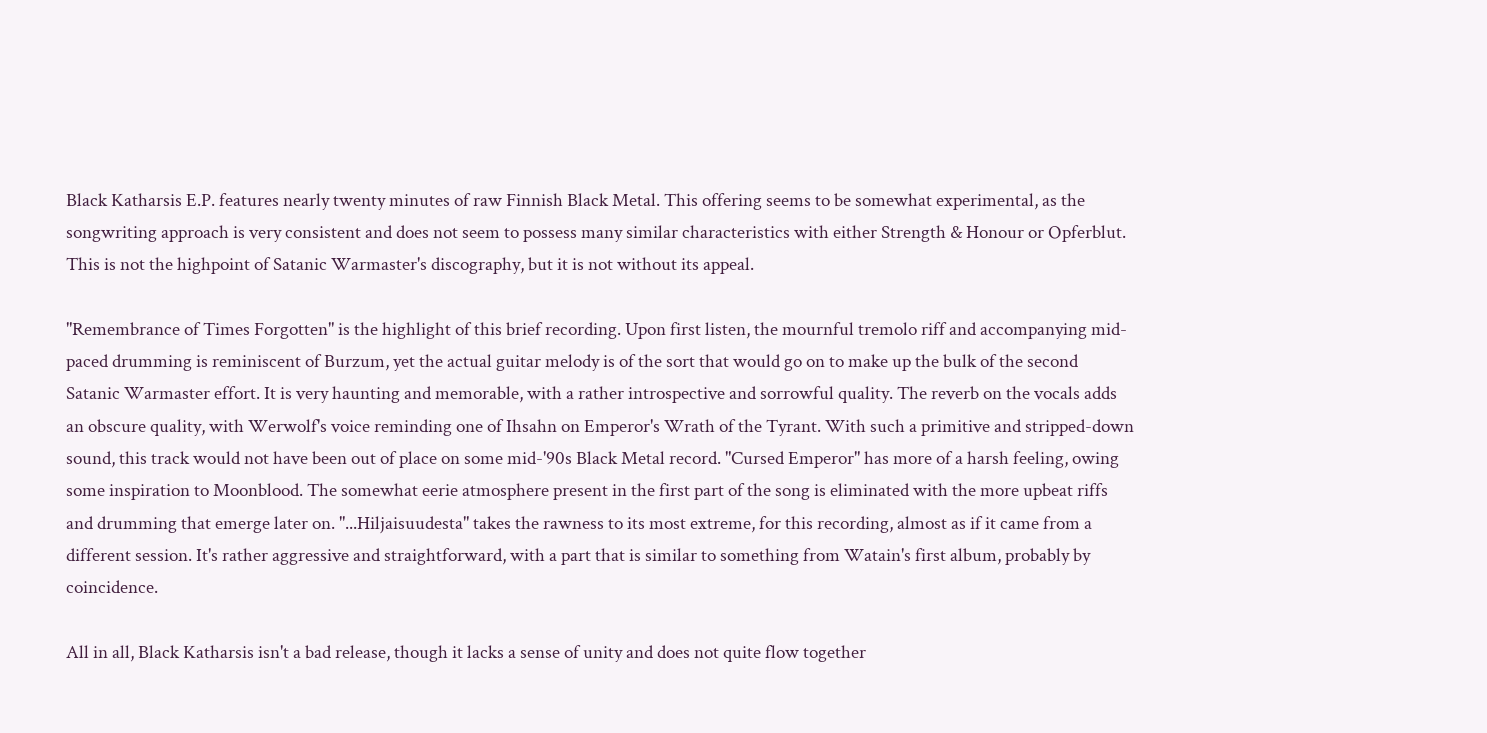Black Katharsis E.P. features nearly twenty minutes of raw Finnish Black Metal. This offering seems to be somewhat experimental, as the songwriting approach is very consistent and does not seem to possess many similar characteristics with either Strength & Honour or Opferblut. This is not the highpoint of Satanic Warmaster's discography, but it is not without its appeal.

"Remembrance of Times Forgotten" is the highlight of this brief recording. Upon first listen, the mournful tremolo riff and accompanying mid-paced drumming is reminiscent of Burzum, yet the actual guitar melody is of the sort that would go on to make up the bulk of the second Satanic Warmaster effort. It is very haunting and memorable, with a rather introspective and sorrowful quality. The reverb on the vocals adds an obscure quality, with Werwolf's voice reminding one of Ihsahn on Emperor's Wrath of the Tyrant. With such a primitive and stripped-down sound, this track would not have been out of place on some mid-'90s Black Metal record. "Cursed Emperor" has more of a harsh feeling, owing some inspiration to Moonblood. The somewhat eerie atmosphere present in the first part of the song is eliminated with the more upbeat riffs and drumming that emerge later on. "...Hiljaisuudesta" takes the rawness to its most extreme, for this recording, almost as if it came from a different session. It's rather aggressive and straightforward, with a part that is similar to something from Watain's first album, probably by coincidence.

All in all, Black Katharsis isn't a bad release, though it lacks a sense of unity and does not quite flow together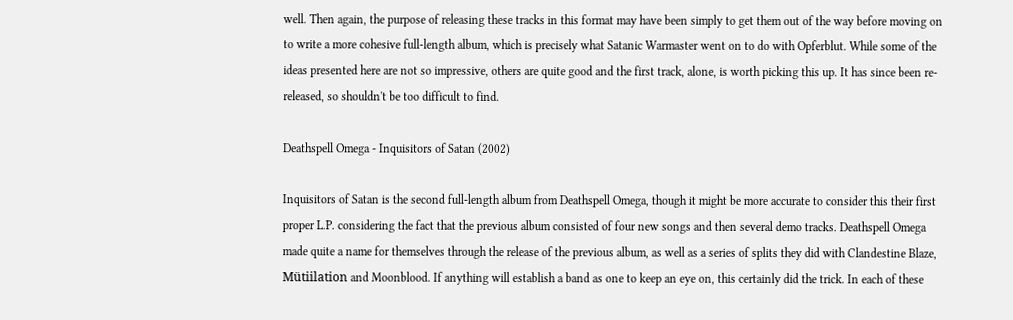well. Then again, the purpose of releasing these tracks in this format may have been simply to get them out of the way before moving on to write a more cohesive full-length album, which is precisely what Satanic Warmaster went on to do with Opferblut. While some of the ideas presented here are not so impressive, others are quite good and the first track, alone, is worth picking this up. It has since been re-released, so shouldn't be too difficult to find.

Deathspell Omega - Inquisitors of Satan (2002)

Inquisitors of Satan is the second full-length album from Deathspell Omega, though it might be more accurate to consider this their first proper L.P. considering the fact that the previous album consisted of four new songs and then several demo tracks. Deathspell Omega made quite a name for themselves through the release of the previous album, as well as a series of splits they did with Clandestine Blaze, Mütiilation and Moonblood. If anything will establish a band as one to keep an eye on, this certainly did the trick. In each of these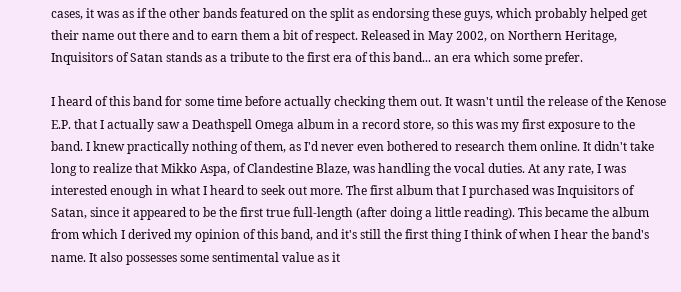cases, it was as if the other bands featured on the split as endorsing these guys, which probably helped get their name out there and to earn them a bit of respect. Released in May 2002, on Northern Heritage, Inquisitors of Satan stands as a tribute to the first era of this band... an era which some prefer.

I heard of this band for some time before actually checking them out. It wasn't until the release of the Kenose E.P. that I actually saw a Deathspell Omega album in a record store, so this was my first exposure to the band. I knew practically nothing of them, as I'd never even bothered to research them online. It didn't take long to realize that Mikko Aspa, of Clandestine Blaze, was handling the vocal duties. At any rate, I was interested enough in what I heard to seek out more. The first album that I purchased was Inquisitors of Satan, since it appeared to be the first true full-length (after doing a little reading). This became the album from which I derived my opinion of this band, and it's still the first thing I think of when I hear the band's name. It also possesses some sentimental value as it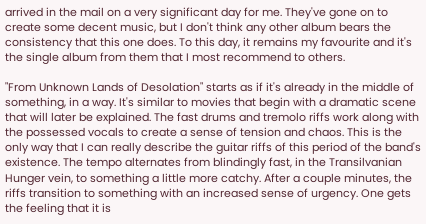arrived in the mail on a very significant day for me. They've gone on to create some decent music, but I don't think any other album bears the consistency that this one does. To this day, it remains my favourite and it's the single album from them that I most recommend to others.

"From Unknown Lands of Desolation" starts as if it's already in the middle of something, in a way. It's similar to movies that begin with a dramatic scene that will later be explained. The fast drums and tremolo riffs work along with the possessed vocals to create a sense of tension and chaos. This is the only way that I can really describe the guitar riffs of this period of the band's existence. The tempo alternates from blindingly fast, in the Transilvanian Hunger vein, to something a little more catchy. After a couple minutes, the riffs transition to something with an increased sense of urgency. One gets the feeling that it is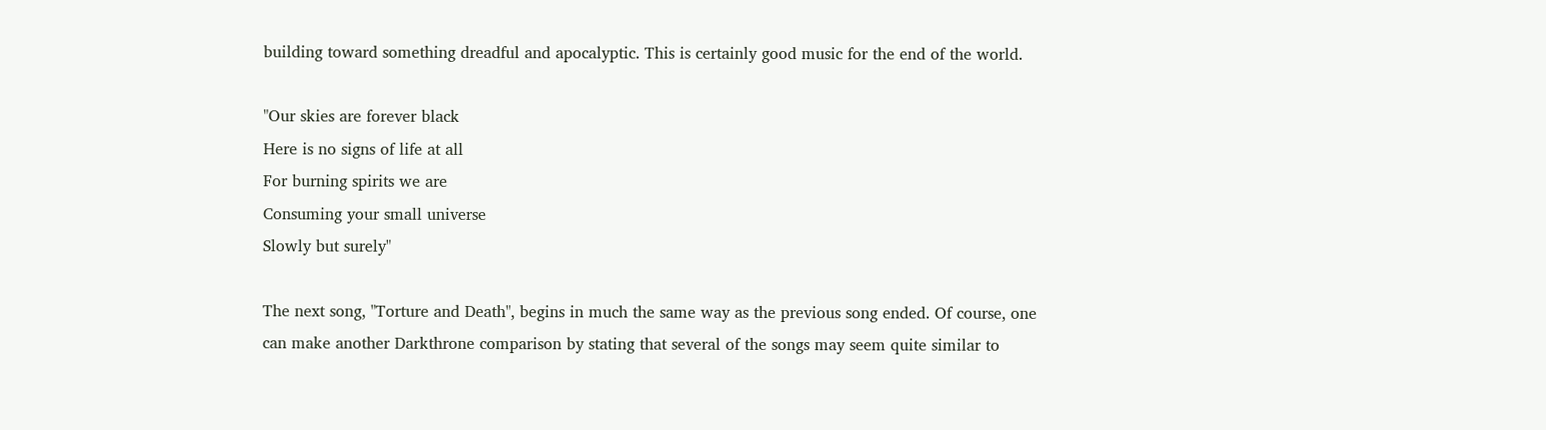building toward something dreadful and apocalyptic. This is certainly good music for the end of the world.

"Our skies are forever black
Here is no signs of life at all
For burning spirits we are
Consuming your small universe
Slowly but surely"

The next song, "Torture and Death", begins in much the same way as the previous song ended. Of course, one can make another Darkthrone comparison by stating that several of the songs may seem quite similar to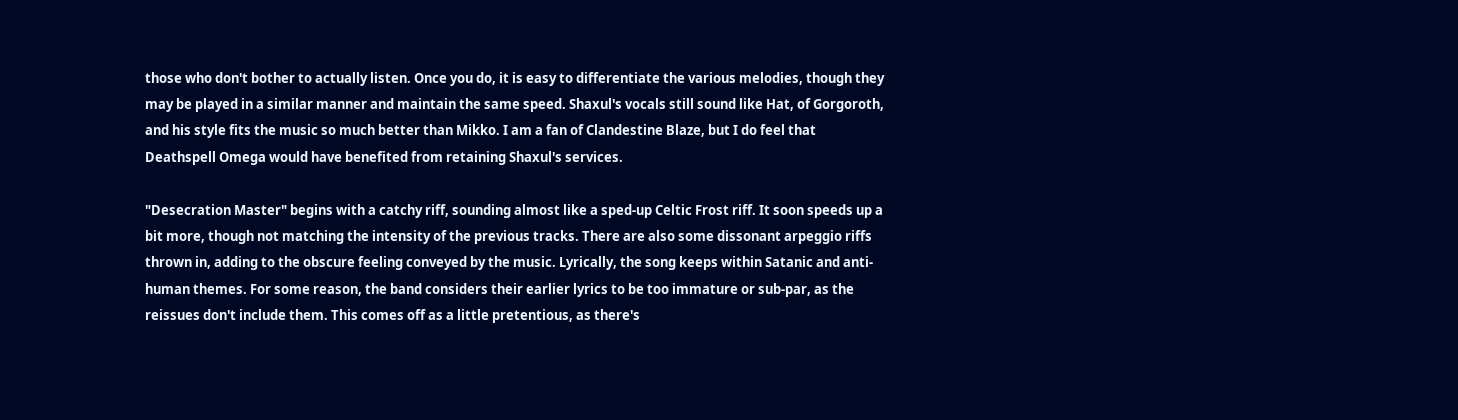those who don't bother to actually listen. Once you do, it is easy to differentiate the various melodies, though they may be played in a similar manner and maintain the same speed. Shaxul's vocals still sound like Hat, of Gorgoroth, and his style fits the music so much better than Mikko. I am a fan of Clandestine Blaze, but I do feel that Deathspell Omega would have benefited from retaining Shaxul's services.

"Desecration Master" begins with a catchy riff, sounding almost like a sped-up Celtic Frost riff. It soon speeds up a bit more, though not matching the intensity of the previous tracks. There are also some dissonant arpeggio riffs thrown in, adding to the obscure feeling conveyed by the music. Lyrically, the song keeps within Satanic and anti-human themes. For some reason, the band considers their earlier lyrics to be too immature or sub-par, as the reissues don't include them. This comes off as a little pretentious, as there's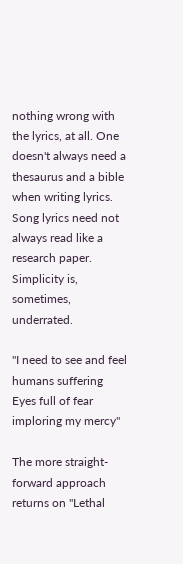nothing wrong with the lyrics, at all. One doesn't always need a thesaurus and a bible when writing lyrics. Song lyrics need not always read like a research paper. Simplicity is, sometimes, underrated.

"I need to see and feel humans suffering
Eyes full of fear imploring my mercy"

The more straight-forward approach returns on "Lethal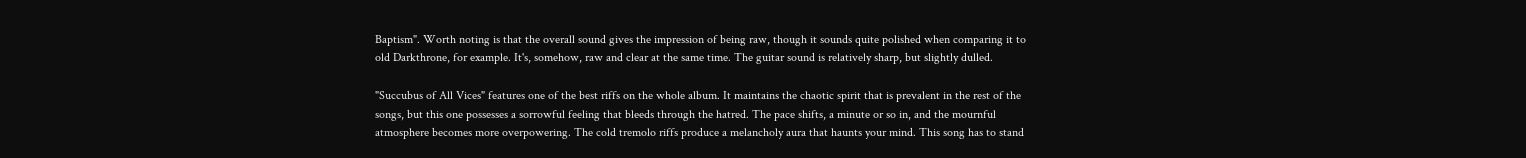Baptism". Worth noting is that the overall sound gives the impression of being raw, though it sounds quite polished when comparing it to old Darkthrone, for example. It's, somehow, raw and clear at the same time. The guitar sound is relatively sharp, but slightly dulled.

"Succubus of All Vices" features one of the best riffs on the whole album. It maintains the chaotic spirit that is prevalent in the rest of the songs, but this one possesses a sorrowful feeling that bleeds through the hatred. The pace shifts, a minute or so in, and the mournful atmosphere becomes more overpowering. The cold tremolo riffs produce a melancholy aura that haunts your mind. This song has to stand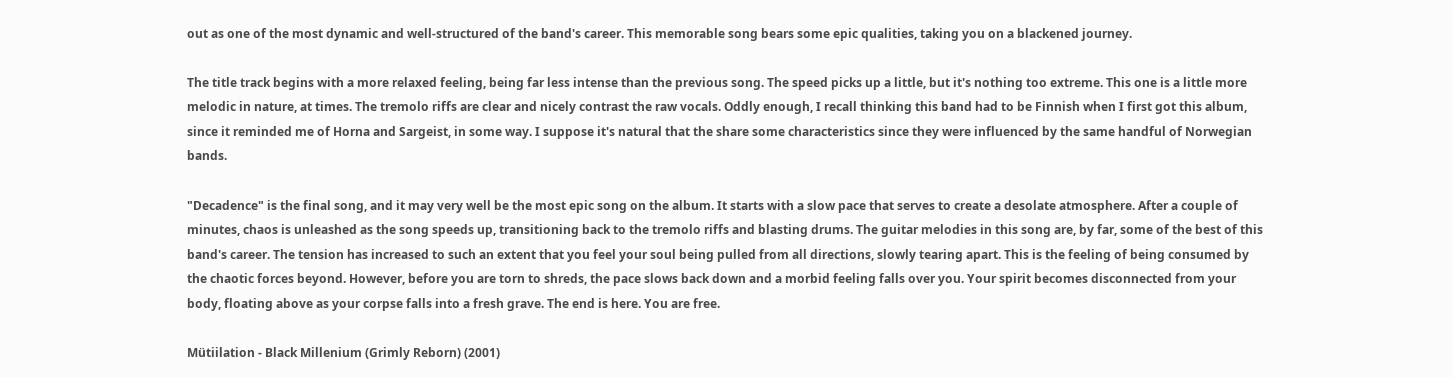out as one of the most dynamic and well-structured of the band's career. This memorable song bears some epic qualities, taking you on a blackened journey.

The title track begins with a more relaxed feeling, being far less intense than the previous song. The speed picks up a little, but it's nothing too extreme. This one is a little more melodic in nature, at times. The tremolo riffs are clear and nicely contrast the raw vocals. Oddly enough, I recall thinking this band had to be Finnish when I first got this album, since it reminded me of Horna and Sargeist, in some way. I suppose it's natural that the share some characteristics since they were influenced by the same handful of Norwegian bands.

"Decadence" is the final song, and it may very well be the most epic song on the album. It starts with a slow pace that serves to create a desolate atmosphere. After a couple of minutes, chaos is unleashed as the song speeds up, transitioning back to the tremolo riffs and blasting drums. The guitar melodies in this song are, by far, some of the best of this band's career. The tension has increased to such an extent that you feel your soul being pulled from all directions, slowly tearing apart. This is the feeling of being consumed by the chaotic forces beyond. However, before you are torn to shreds, the pace slows back down and a morbid feeling falls over you. Your spirit becomes disconnected from your body, floating above as your corpse falls into a fresh grave. The end is here. You are free.

Mütiilation - Black Millenium (Grimly Reborn) (2001)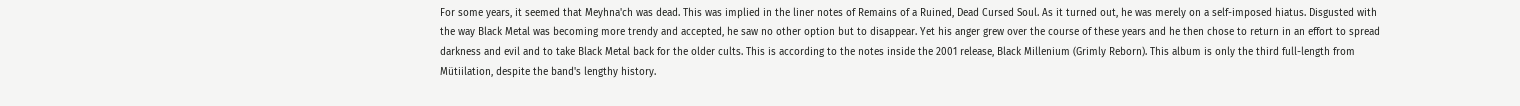For some years, it seemed that Meyhna'ch was dead. This was implied in the liner notes of Remains of a Ruined, Dead Cursed Soul. As it turned out, he was merely on a self-imposed hiatus. Disgusted with the way Black Metal was becoming more trendy and accepted, he saw no other option but to disappear. Yet his anger grew over the course of these years and he then chose to return in an effort to spread darkness and evil and to take Black Metal back for the older cults. This is according to the notes inside the 2001 release, Black Millenium (Grimly Reborn). This album is only the third full-length from Mütiilation, despite the band's lengthy history.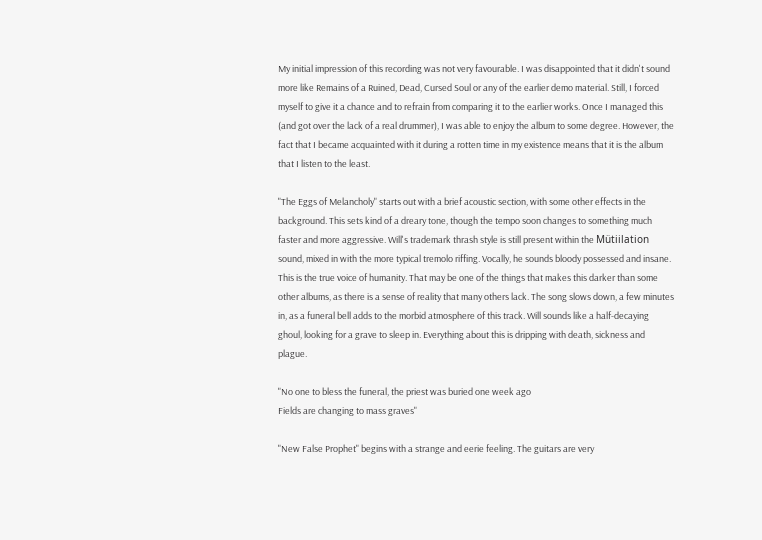My initial impression of this recording was not very favourable. I was disappointed that it didn't sound more like Remains of a Ruined, Dead, Cursed Soul or any of the earlier demo material. Still, I forced myself to give it a chance and to refrain from comparing it to the earlier works. Once I managed this (and got over the lack of a real drummer), I was able to enjoy the album to some degree. However, the fact that I became acquainted with it during a rotten time in my existence means that it is the album that I listen to the least.

"The Eggs of Melancholy" starts out with a brief acoustic section, with some other effects in the background. This sets kind of a dreary tone, though the tempo soon changes to something much faster and more aggressive. Will's trademark thrash style is still present within the Mütiilation sound, mixed in with the more typical tremolo riffing. Vocally, he sounds bloody possessed and insane. This is the true voice of humanity. That may be one of the things that makes this darker than some other albums, as there is a sense of reality that many others lack. The song slows down, a few minutes in, as a funeral bell adds to the morbid atmosphere of this track. Will sounds like a half-decaying ghoul, looking for a grave to sleep in. Everything about this is dripping with death, sickness and plague.

"No one to bless the funeral, the priest was buried one week ago
Fields are changing to mass graves"

"New False Prophet" begins with a strange and eerie feeling. The guitars are very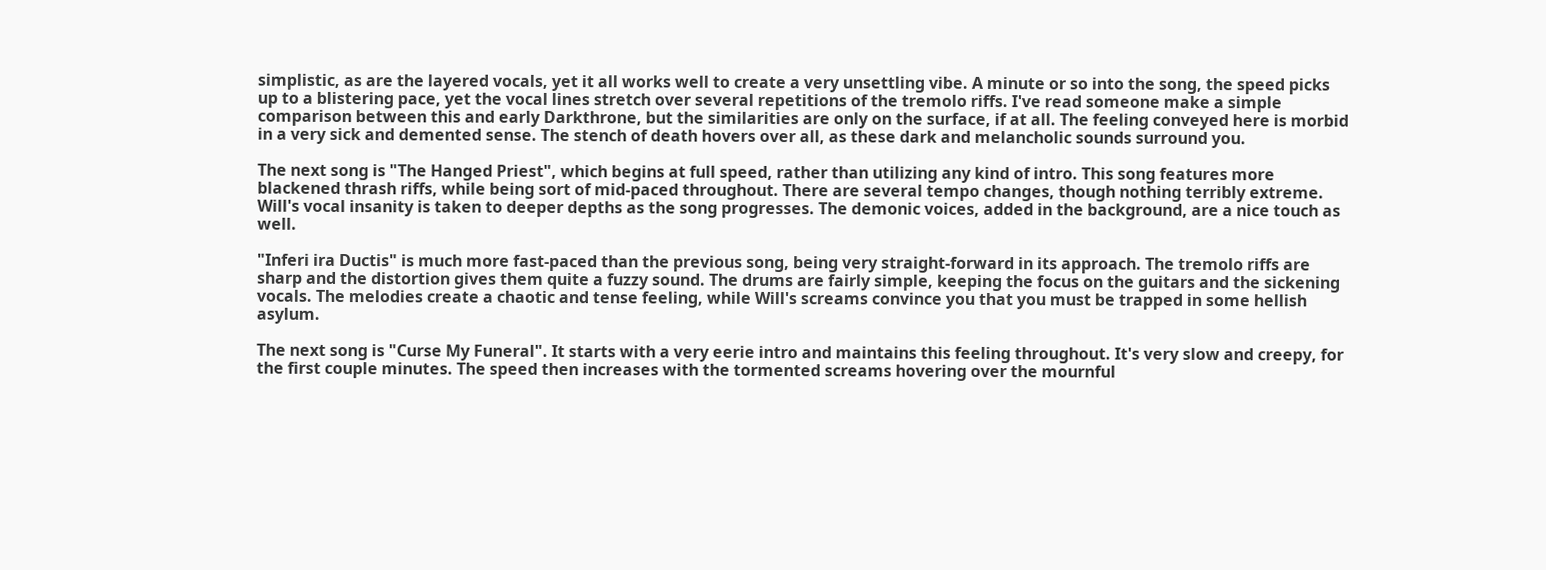simplistic, as are the layered vocals, yet it all works well to create a very unsettling vibe. A minute or so into the song, the speed picks up to a blistering pace, yet the vocal lines stretch over several repetitions of the tremolo riffs. I've read someone make a simple comparison between this and early Darkthrone, but the similarities are only on the surface, if at all. The feeling conveyed here is morbid in a very sick and demented sense. The stench of death hovers over all, as these dark and melancholic sounds surround you.

The next song is "The Hanged Priest", which begins at full speed, rather than utilizing any kind of intro. This song features more blackened thrash riffs, while being sort of mid-paced throughout. There are several tempo changes, though nothing terribly extreme. Will's vocal insanity is taken to deeper depths as the song progresses. The demonic voices, added in the background, are a nice touch as well.

"Inferi ira Ductis" is much more fast-paced than the previous song, being very straight-forward in its approach. The tremolo riffs are sharp and the distortion gives them quite a fuzzy sound. The drums are fairly simple, keeping the focus on the guitars and the sickening vocals. The melodies create a chaotic and tense feeling, while Will's screams convince you that you must be trapped in some hellish asylum.

The next song is "Curse My Funeral". It starts with a very eerie intro and maintains this feeling throughout. It's very slow and creepy, for the first couple minutes. The speed then increases with the tormented screams hovering over the mournful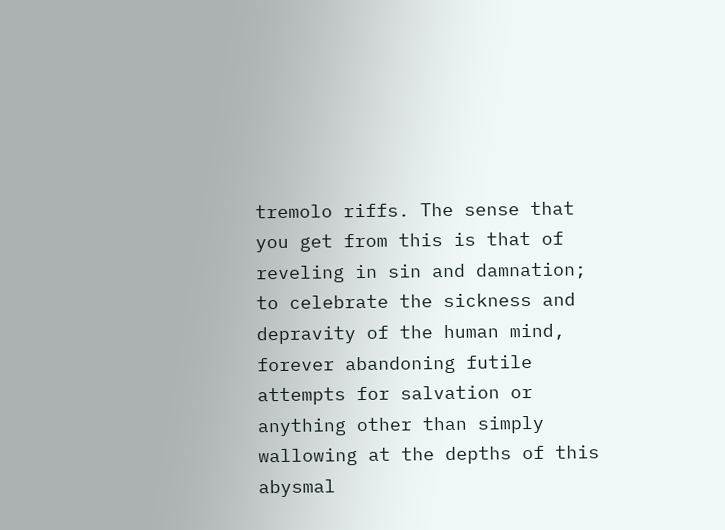tremolo riffs. The sense that you get from this is that of reveling in sin and damnation; to celebrate the sickness and depravity of the human mind, forever abandoning futile attempts for salvation or anything other than simply wallowing at the depths of this abysmal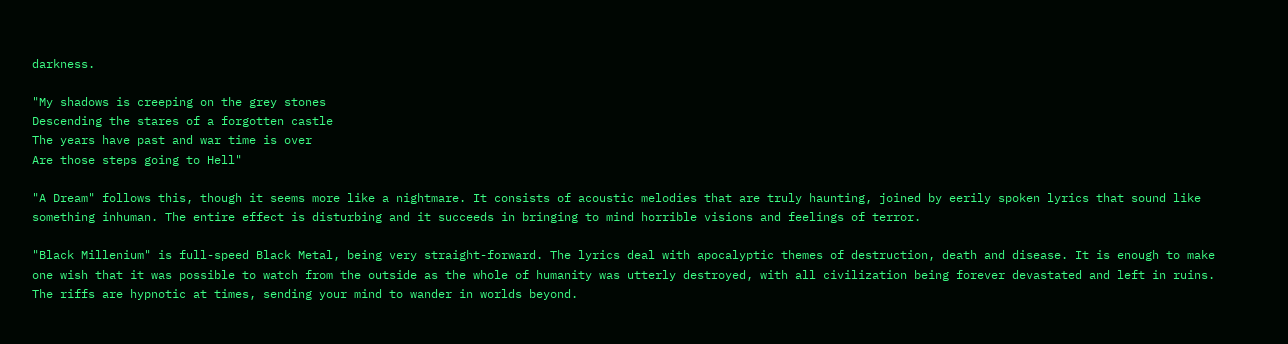darkness.

"My shadows is creeping on the grey stones
Descending the stares of a forgotten castle
The years have past and war time is over
Are those steps going to Hell"

"A Dream" follows this, though it seems more like a nightmare. It consists of acoustic melodies that are truly haunting, joined by eerily spoken lyrics that sound like something inhuman. The entire effect is disturbing and it succeeds in bringing to mind horrible visions and feelings of terror.

"Black Millenium" is full-speed Black Metal, being very straight-forward. The lyrics deal with apocalyptic themes of destruction, death and disease. It is enough to make one wish that it was possible to watch from the outside as the whole of humanity was utterly destroyed, with all civilization being forever devastated and left in ruins. The riffs are hypnotic at times, sending your mind to wander in worlds beyond.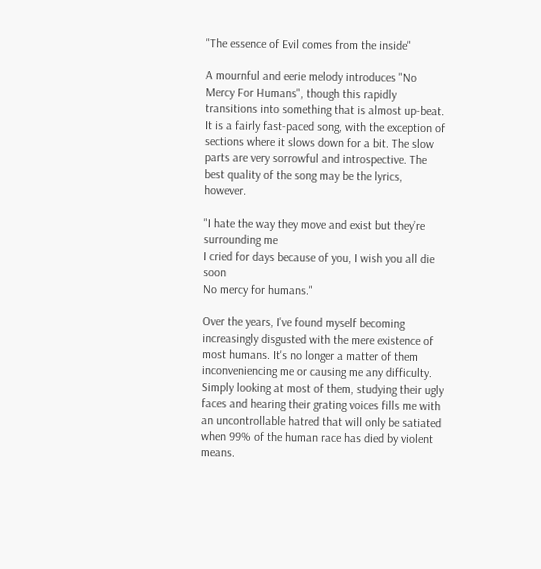"The essence of Evil comes from the inside"

A mournful and eerie melody introduces "No Mercy For Humans", though this rapidly transitions into something that is almost up-beat. It is a fairly fast-paced song, with the exception of sections where it slows down for a bit. The slow parts are very sorrowful and introspective. The best quality of the song may be the lyrics, however.

"I hate the way they move and exist but they’re surrounding me
I cried for days because of you, I wish you all die soon
No mercy for humans."

Over the years, I've found myself becoming increasingly disgusted with the mere existence of most humans. It's no longer a matter of them inconveniencing me or causing me any difficulty. Simply looking at most of them, studying their ugly faces and hearing their grating voices fills me with an uncontrollable hatred that will only be satiated when 99% of the human race has died by violent means.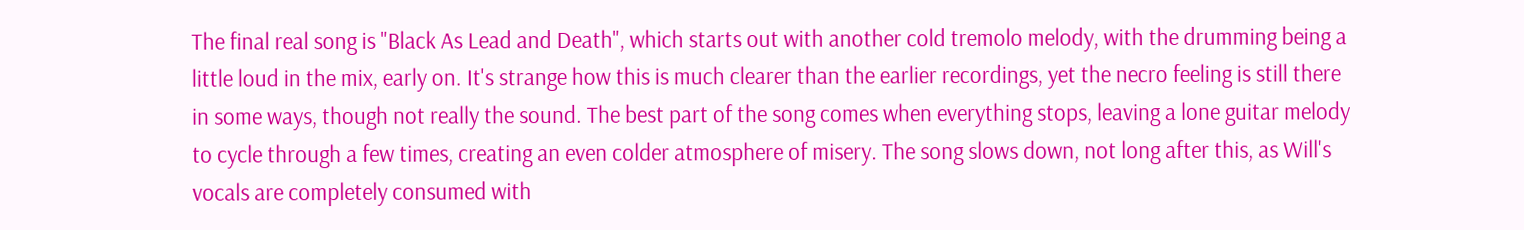The final real song is "Black As Lead and Death", which starts out with another cold tremolo melody, with the drumming being a little loud in the mix, early on. It's strange how this is much clearer than the earlier recordings, yet the necro feeling is still there in some ways, though not really the sound. The best part of the song comes when everything stops, leaving a lone guitar melody to cycle through a few times, creating an even colder atmosphere of misery. The song slows down, not long after this, as Will's vocals are completely consumed with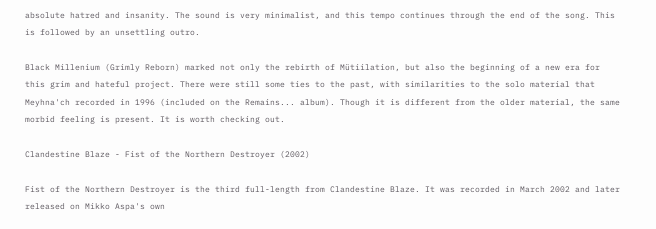absolute hatred and insanity. The sound is very minimalist, and this tempo continues through the end of the song. This is followed by an unsettling outro.

Black Millenium (Grimly Reborn) marked not only the rebirth of Mütiilation, but also the beginning of a new era for this grim and hateful project. There were still some ties to the past, with similarities to the solo material that Meyhna'ch recorded in 1996 (included on the Remains... album). Though it is different from the older material, the same morbid feeling is present. It is worth checking out.

Clandestine Blaze - Fist of the Northern Destroyer (2002)

Fist of the Northern Destroyer is the third full-length from Clandestine Blaze. It was recorded in March 2002 and later released on Mikko Aspa's own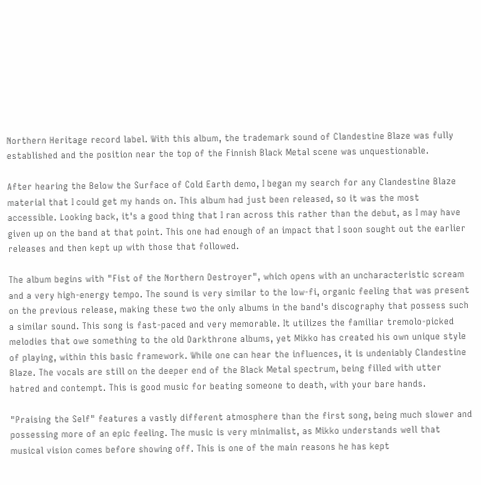Northern Heritage record label. With this album, the trademark sound of Clandestine Blaze was fully established and the position near the top of the Finnish Black Metal scene was unquestionable.

After hearing the Below the Surface of Cold Earth demo, I began my search for any Clandestine Blaze material that I could get my hands on. This album had just been released, so it was the most accessible. Looking back, it's a good thing that I ran across this rather than the debut, as I may have given up on the band at that point. This one had enough of an impact that I soon sought out the earlier releases and then kept up with those that followed.

The album begins with "Fist of the Northern Destroyer", which opens with an uncharacteristic scream and a very high-energy tempo. The sound is very similar to the low-fi, organic feeling that was present on the previous release, making these two the only albums in the band's discography that possess such a similar sound. This song is fast-paced and very memorable. It utilizes the familiar tremolo-picked melodies that owe something to the old Darkthrone albums, yet Mikko has created his own unique style of playing, within this basic framework. While one can hear the influences, it is undeniably Clandestine Blaze. The vocals are still on the deeper end of the Black Metal spectrum, being filled with utter hatred and contempt. This is good music for beating someone to death, with your bare hands.

"Praising the Self" features a vastly different atmosphere than the first song, being much slower and possessing more of an epic feeling. The music is very minimalist, as Mikko understands well that musical vision comes before showing off. This is one of the main reasons he has kept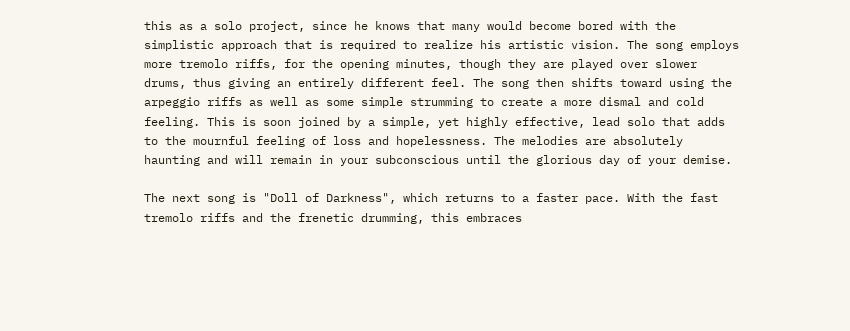this as a solo project, since he knows that many would become bored with the simplistic approach that is required to realize his artistic vision. The song employs more tremolo riffs, for the opening minutes, though they are played over slower drums, thus giving an entirely different feel. The song then shifts toward using the arpeggio riffs as well as some simple strumming to create a more dismal and cold feeling. This is soon joined by a simple, yet highly effective, lead solo that adds to the mournful feeling of loss and hopelessness. The melodies are absolutely haunting and will remain in your subconscious until the glorious day of your demise.

The next song is "Doll of Darkness", which returns to a faster pace. With the fast tremolo riffs and the frenetic drumming, this embraces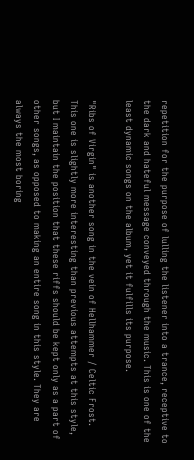repetition for the purpose of lulling the listener into a trance, receptive to the dark and hateful message conveyed through the music. This is one of the least dynamic songs on the album, yet it fulfills its purpose.

"Ribs of Virgin" is another song in the vein of Hellhammer / Celtic Frost. This one is slightly more interesting than previous attempts at this style, but I maintain the position that these riffs should be kept only as a part of other songs, as opposed to making an entire song in this style. They are always the most boring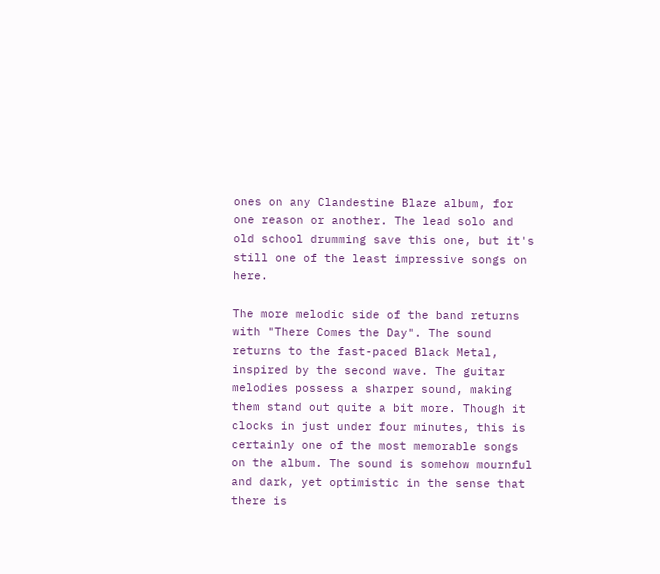ones on any Clandestine Blaze album, for one reason or another. The lead solo and old school drumming save this one, but it's still one of the least impressive songs on here.

The more melodic side of the band returns with "There Comes the Day". The sound returns to the fast-paced Black Metal, inspired by the second wave. The guitar melodies possess a sharper sound, making them stand out quite a bit more. Though it clocks in just under four minutes, this is certainly one of the most memorable songs on the album. The sound is somehow mournful and dark, yet optimistic in the sense that there is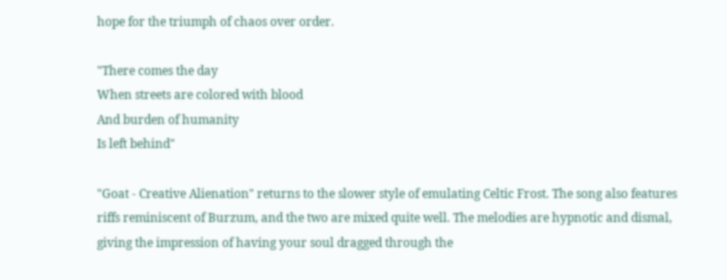hope for the triumph of chaos over order.

"There comes the day
When streets are colored with blood
And burden of humanity
Is left behind"

"Goat - Creative Alienation" returns to the slower style of emulating Celtic Frost. The song also features riffs reminiscent of Burzum, and the two are mixed quite well. The melodies are hypnotic and dismal, giving the impression of having your soul dragged through the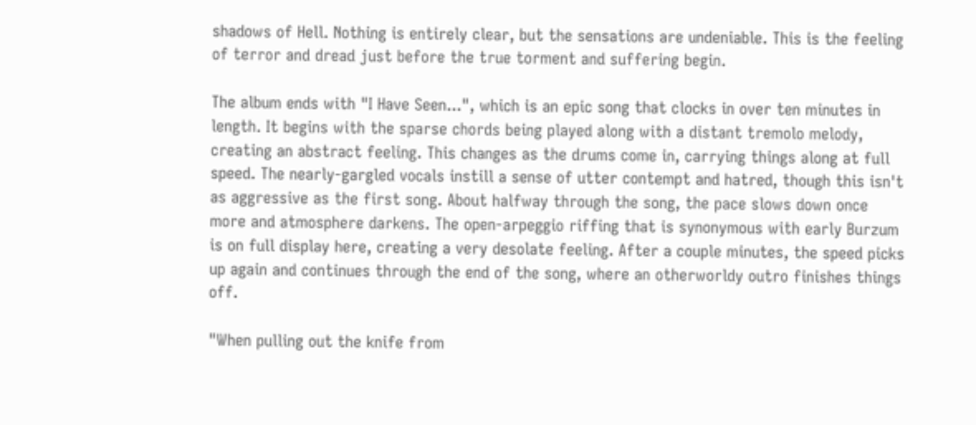shadows of Hell. Nothing is entirely clear, but the sensations are undeniable. This is the feeling of terror and dread just before the true torment and suffering begin.

The album ends with "I Have Seen...", which is an epic song that clocks in over ten minutes in length. It begins with the sparse chords being played along with a distant tremolo melody, creating an abstract feeling. This changes as the drums come in, carrying things along at full speed. The nearly-gargled vocals instill a sense of utter contempt and hatred, though this isn't as aggressive as the first song. About halfway through the song, the pace slows down once more and atmosphere darkens. The open-arpeggio riffing that is synonymous with early Burzum is on full display here, creating a very desolate feeling. After a couple minutes, the speed picks up again and continues through the end of the song, where an otherworldy outro finishes things off.

"When pulling out the knife from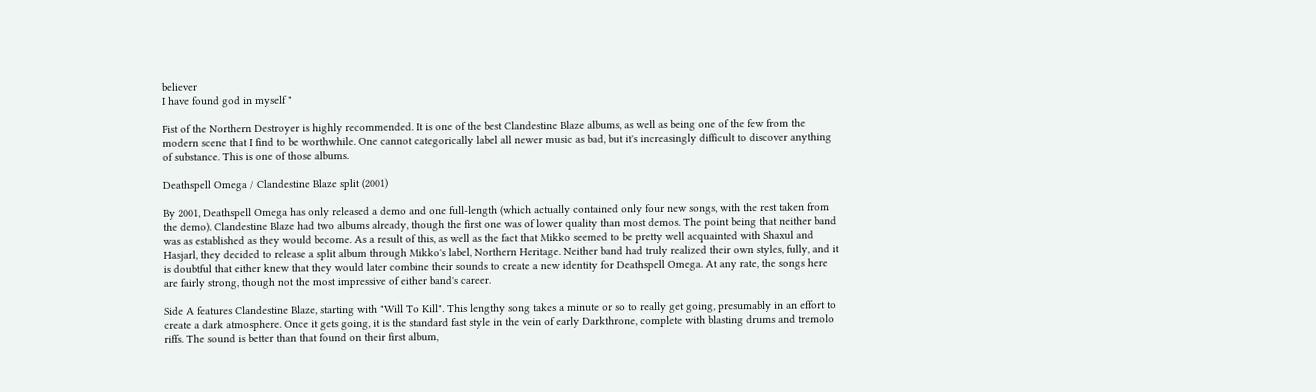believer
I have found god in myself "

Fist of the Northern Destroyer is highly recommended. It is one of the best Clandestine Blaze albums, as well as being one of the few from the modern scene that I find to be worthwhile. One cannot categorically label all newer music as bad, but it's increasingly difficult to discover anything of substance. This is one of those albums.

Deathspell Omega / Clandestine Blaze split (2001)

By 2001, Deathspell Omega has only released a demo and one full-length (which actually contained only four new songs, with the rest taken from the demo). Clandestine Blaze had two albums already, though the first one was of lower quality than most demos. The point being that neither band was as established as they would become. As a result of this, as well as the fact that Mikko seemed to be pretty well acquainted with Shaxul and Hasjarl, they decided to release a split album through Mikko's label, Northern Heritage. Neither band had truly realized their own styles, fully, and it is doubtful that either knew that they would later combine their sounds to create a new identity for Deathspell Omega. At any rate, the songs here are fairly strong, though not the most impressive of either band's career.

Side A features Clandestine Blaze, starting with "Will To Kill". This lengthy song takes a minute or so to really get going, presumably in an effort to create a dark atmosphere. Once it gets going, it is the standard fast style in the vein of early Darkthrone, complete with blasting drums and tremolo riffs. The sound is better than that found on their first album,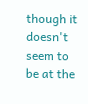though it doesn't seem to be at the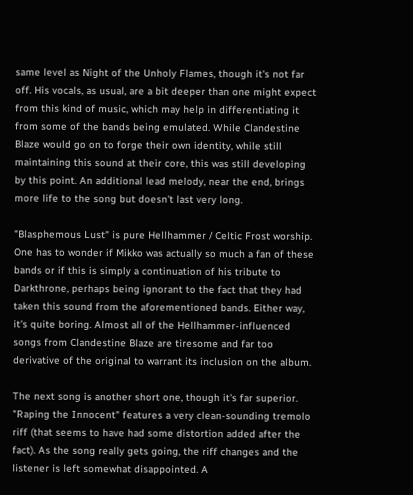same level as Night of the Unholy Flames, though it's not far off. His vocals, as usual, are a bit deeper than one might expect from this kind of music, which may help in differentiating it from some of the bands being emulated. While Clandestine Blaze would go on to forge their own identity, while still maintaining this sound at their core, this was still developing by this point. An additional lead melody, near the end, brings more life to the song but doesn't last very long.

"Blasphemous Lust" is pure Hellhammer / Celtic Frost worship. One has to wonder if Mikko was actually so much a fan of these bands or if this is simply a continuation of his tribute to Darkthrone, perhaps being ignorant to the fact that they had taken this sound from the aforementioned bands. Either way, it's quite boring. Almost all of the Hellhammer-influenced songs from Clandestine Blaze are tiresome and far too derivative of the original to warrant its inclusion on the album.

The next song is another short one, though it's far superior. "Raping the Innocent" features a very clean-sounding tremolo riff (that seems to have had some distortion added after the fact). As the song really gets going, the riff changes and the listener is left somewhat disappointed. A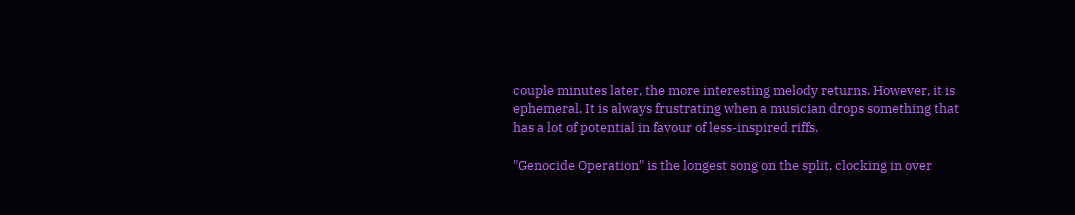couple minutes later, the more interesting melody returns. However, it is ephemeral. It is always frustrating when a musician drops something that has a lot of potential in favour of less-inspired riffs.

"Genocide Operation" is the longest song on the split, clocking in over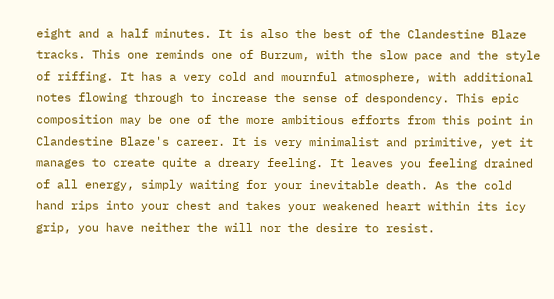eight and a half minutes. It is also the best of the Clandestine Blaze tracks. This one reminds one of Burzum, with the slow pace and the style of riffing. It has a very cold and mournful atmosphere, with additional notes flowing through to increase the sense of despondency. This epic composition may be one of the more ambitious efforts from this point in Clandestine Blaze's career. It is very minimalist and primitive, yet it manages to create quite a dreary feeling. It leaves you feeling drained of all energy, simply waiting for your inevitable death. As the cold hand rips into your chest and takes your weakened heart within its icy grip, you have neither the will nor the desire to resist.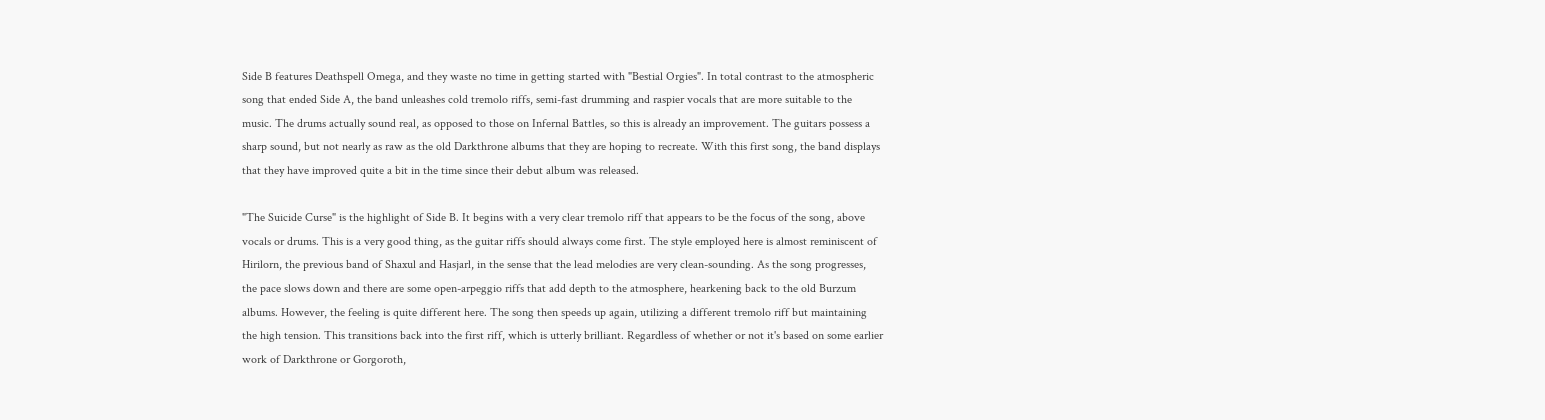Side B features Deathspell Omega, and they waste no time in getting started with "Bestial Orgies". In total contrast to the atmospheric song that ended Side A, the band unleashes cold tremolo riffs, semi-fast drumming and raspier vocals that are more suitable to the music. The drums actually sound real, as opposed to those on Infernal Battles, so this is already an improvement. The guitars possess a sharp sound, but not nearly as raw as the old Darkthrone albums that they are hoping to recreate. With this first song, the band displays that they have improved quite a bit in the time since their debut album was released.

"The Suicide Curse" is the highlight of Side B. It begins with a very clear tremolo riff that appears to be the focus of the song, above vocals or drums. This is a very good thing, as the guitar riffs should always come first. The style employed here is almost reminiscent of Hirilorn, the previous band of Shaxul and Hasjarl, in the sense that the lead melodies are very clean-sounding. As the song progresses, the pace slows down and there are some open-arpeggio riffs that add depth to the atmosphere, hearkening back to the old Burzum albums. However, the feeling is quite different here. The song then speeds up again, utilizing a different tremolo riff but maintaining the high tension. This transitions back into the first riff, which is utterly brilliant. Regardless of whether or not it's based on some earlier work of Darkthrone or Gorgoroth,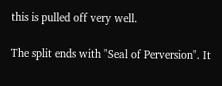this is pulled off very well.

The split ends with "Seal of Perversion". It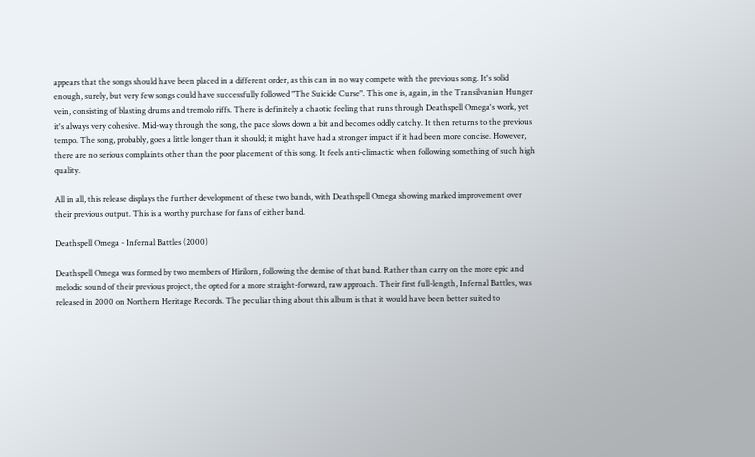appears that the songs should have been placed in a different order, as this can in no way compete with the previous song. It's solid enough, surely, but very few songs could have successfully followed "The Suicide Curse". This one is, again, in the Transilvanian Hunger vein, consisting of blasting drums and tremolo riffs. There is definitely a chaotic feeling that runs through Deathspell Omega's work, yet it's always very cohesive. Mid-way through the song, the pace slows down a bit and becomes oddly catchy. It then returns to the previous tempo. The song, probably, goes a little longer than it should; it might have had a stronger impact if it had been more concise. However, there are no serious complaints other than the poor placement of this song. It feels anti-climactic when following something of such high quality.

All in all, this release displays the further development of these two bands, with Deathspell Omega showing marked improvement over their previous output. This is a worthy purchase for fans of either band.

Deathspell Omega - Infernal Battles (2000)

Deathspell Omega was formed by two members of Hirilorn, following the demise of that band. Rather than carry on the more epic and melodic sound of their previous project, the opted for a more straight-forward, raw approach. Their first full-length, Infernal Battles, was released in 2000 on Northern Heritage Records. The peculiar thing about this album is that it would have been better suited to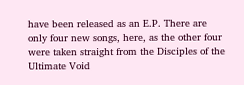have been released as an E.P. There are only four new songs, here, as the other four were taken straight from the Disciples of the Ultimate Void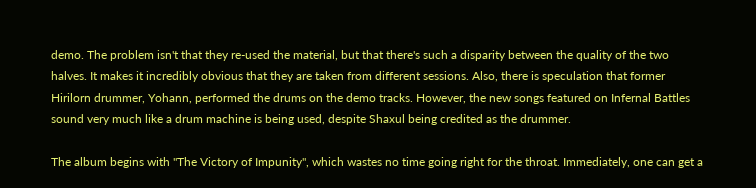demo. The problem isn't that they re-used the material, but that there's such a disparity between the quality of the two halves. It makes it incredibly obvious that they are taken from different sessions. Also, there is speculation that former Hirilorn drummer, Yohann, performed the drums on the demo tracks. However, the new songs featured on Infernal Battles sound very much like a drum machine is being used, despite Shaxul being credited as the drummer.

The album begins with "The Victory of Impunity", which wastes no time going right for the throat. Immediately, one can get a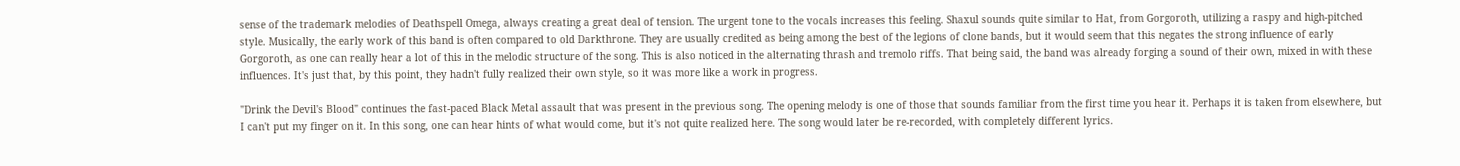sense of the trademark melodies of Deathspell Omega, always creating a great deal of tension. The urgent tone to the vocals increases this feeling. Shaxul sounds quite similar to Hat, from Gorgoroth, utilizing a raspy and high-pitched style. Musically, the early work of this band is often compared to old Darkthrone. They are usually credited as being among the best of the legions of clone bands, but it would seem that this negates the strong influence of early Gorgoroth, as one can really hear a lot of this in the melodic structure of the song. This is also noticed in the alternating thrash and tremolo riffs. That being said, the band was already forging a sound of their own, mixed in with these influences. It's just that, by this point, they hadn't fully realized their own style, so it was more like a work in progress.

"Drink the Devil's Blood" continues the fast-paced Black Metal assault that was present in the previous song. The opening melody is one of those that sounds familiar from the first time you hear it. Perhaps it is taken from elsewhere, but I can't put my finger on it. In this song, one can hear hints of what would come, but it's not quite realized here. The song would later be re-recorded, with completely different lyrics.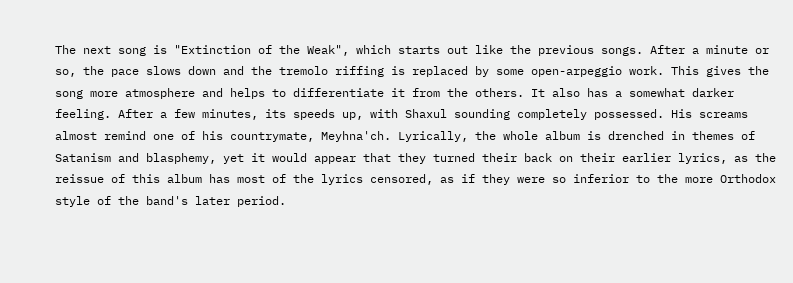The next song is "Extinction of the Weak", which starts out like the previous songs. After a minute or so, the pace slows down and the tremolo riffing is replaced by some open-arpeggio work. This gives the song more atmosphere and helps to differentiate it from the others. It also has a somewhat darker feeling. After a few minutes, its speeds up, with Shaxul sounding completely possessed. His screams almost remind one of his countrymate, Meyhna'ch. Lyrically, the whole album is drenched in themes of Satanism and blasphemy, yet it would appear that they turned their back on their earlier lyrics, as the reissue of this album has most of the lyrics censored, as if they were so inferior to the more Orthodox style of the band's later period.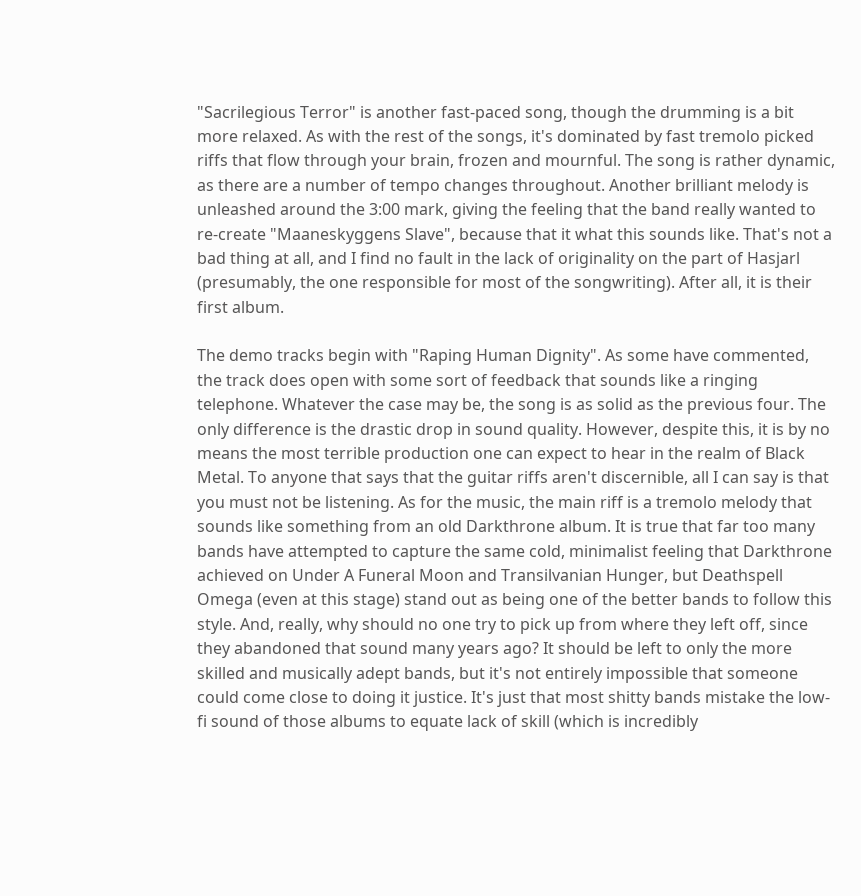"Sacrilegious Terror" is another fast-paced song, though the drumming is a bit more relaxed. As with the rest of the songs, it's dominated by fast tremolo picked riffs that flow through your brain, frozen and mournful. The song is rather dynamic, as there are a number of tempo changes throughout. Another brilliant melody is unleashed around the 3:00 mark, giving the feeling that the band really wanted to re-create "Maaneskyggens Slave", because that it what this sounds like. That's not a bad thing at all, and I find no fault in the lack of originality on the part of Hasjarl (presumably, the one responsible for most of the songwriting). After all, it is their first album.

The demo tracks begin with "Raping Human Dignity". As some have commented, the track does open with some sort of feedback that sounds like a ringing telephone. Whatever the case may be, the song is as solid as the previous four. The only difference is the drastic drop in sound quality. However, despite this, it is by no means the most terrible production one can expect to hear in the realm of Black Metal. To anyone that says that the guitar riffs aren't discernible, all I can say is that you must not be listening. As for the music, the main riff is a tremolo melody that sounds like something from an old Darkthrone album. It is true that far too many bands have attempted to capture the same cold, minimalist feeling that Darkthrone achieved on Under A Funeral Moon and Transilvanian Hunger, but Deathspell Omega (even at this stage) stand out as being one of the better bands to follow this style. And, really, why should no one try to pick up from where they left off, since they abandoned that sound many years ago? It should be left to only the more skilled and musically adept bands, but it's not entirely impossible that someone could come close to doing it justice. It's just that most shitty bands mistake the low-fi sound of those albums to equate lack of skill (which is incredibly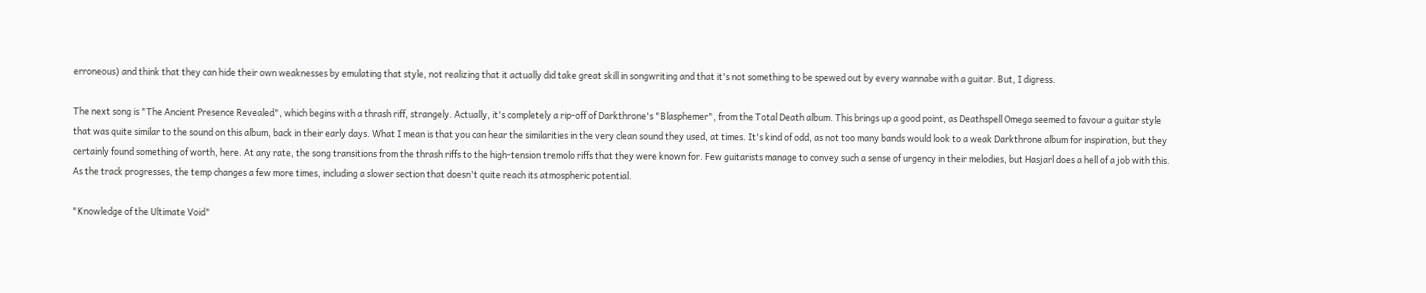erroneous) and think that they can hide their own weaknesses by emulating that style, not realizing that it actually did take great skill in songwriting and that it's not something to be spewed out by every wannabe with a guitar. But, I digress.

The next song is "The Ancient Presence Revealed", which begins with a thrash riff, strangely. Actually, it's completely a rip-off of Darkthrone's "Blasphemer", from the Total Death album. This brings up a good point, as Deathspell Omega seemed to favour a guitar style that was quite similar to the sound on this album, back in their early days. What I mean is that you can hear the similarities in the very clean sound they used, at times. It's kind of odd, as not too many bands would look to a weak Darkthrone album for inspiration, but they certainly found something of worth, here. At any rate, the song transitions from the thrash riffs to the high-tension tremolo riffs that they were known for. Few guitarists manage to convey such a sense of urgency in their melodies, but Hasjarl does a hell of a job with this. As the track progresses, the temp changes a few more times, including a slower section that doesn't quite reach its atmospheric potential.

"Knowledge of the Ultimate Void"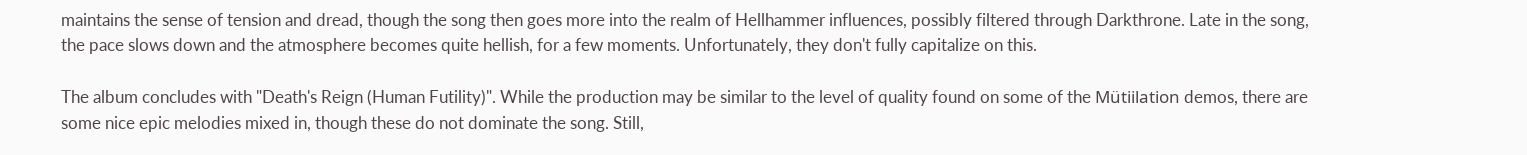maintains the sense of tension and dread, though the song then goes more into the realm of Hellhammer influences, possibly filtered through Darkthrone. Late in the song, the pace slows down and the atmosphere becomes quite hellish, for a few moments. Unfortunately, they don't fully capitalize on this.

The album concludes with "Death's Reign (Human Futility)". While the production may be similar to the level of quality found on some of the Mütiilation demos, there are some nice epic melodies mixed in, though these do not dominate the song. Still,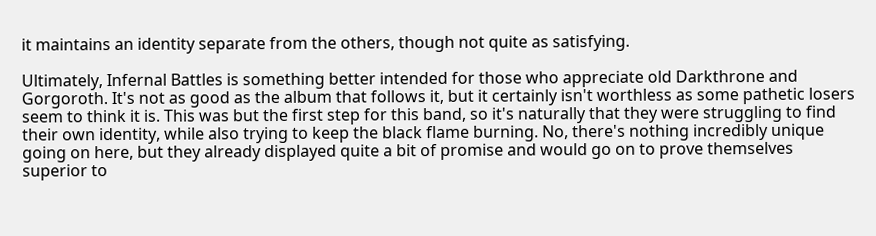it maintains an identity separate from the others, though not quite as satisfying.

Ultimately, Infernal Battles is something better intended for those who appreciate old Darkthrone and Gorgoroth. It's not as good as the album that follows it, but it certainly isn't worthless as some pathetic losers seem to think it is. This was but the first step for this band, so it's naturally that they were struggling to find their own identity, while also trying to keep the black flame burning. No, there's nothing incredibly unique going on here, but they already displayed quite a bit of promise and would go on to prove themselves superior to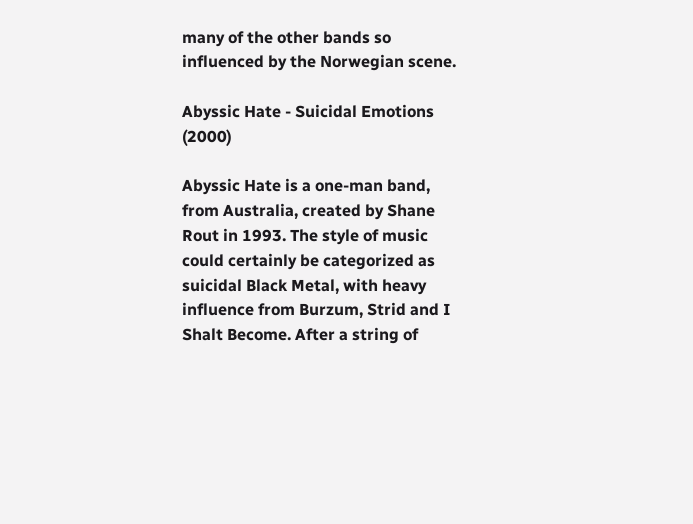many of the other bands so influenced by the Norwegian scene.

Abyssic Hate - Suicidal Emotions (2000)

Abyssic Hate is a one-man band, from Australia, created by Shane Rout in 1993. The style of music could certainly be categorized as suicidal Black Metal, with heavy influence from Burzum, Strid and I Shalt Become. After a string of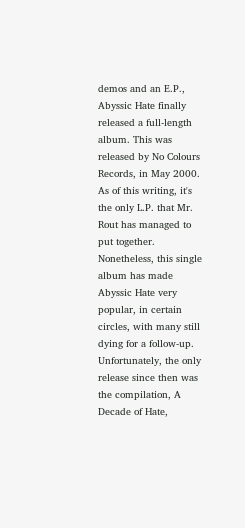demos and an E.P., Abyssic Hate finally released a full-length album. This was released by No Colours Records, in May 2000. As of this writing, it's the only L.P. that Mr. Rout has managed to put together. Nonetheless, this single album has made Abyssic Hate very popular, in certain circles, with many still dying for a follow-up. Unfortunately, the only release since then was the compilation, A Decade of Hate,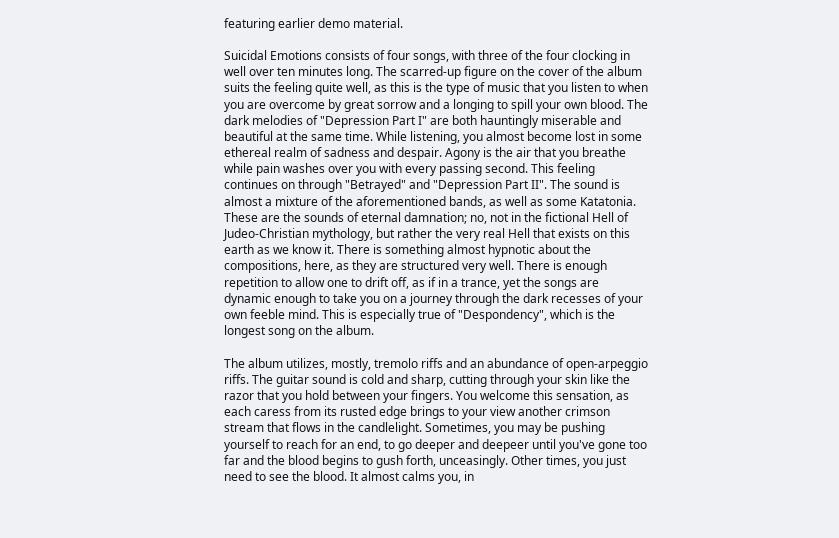featuring earlier demo material.

Suicidal Emotions consists of four songs, with three of the four clocking in well over ten minutes long. The scarred-up figure on the cover of the album suits the feeling quite well, as this is the type of music that you listen to when you are overcome by great sorrow and a longing to spill your own blood. The dark melodies of "Depression Part I" are both hauntingly miserable and beautiful at the same time. While listening, you almost become lost in some ethereal realm of sadness and despair. Agony is the air that you breathe while pain washes over you with every passing second. This feeling continues on through "Betrayed" and "Depression Part II". The sound is almost a mixture of the aforementioned bands, as well as some Katatonia. These are the sounds of eternal damnation; no, not in the fictional Hell of Judeo-Christian mythology, but rather the very real Hell that exists on this earth as we know it. There is something almost hypnotic about the compositions, here, as they are structured very well. There is enough repetition to allow one to drift off, as if in a trance, yet the songs are dynamic enough to take you on a journey through the dark recesses of your own feeble mind. This is especially true of "Despondency", which is the longest song on the album.

The album utilizes, mostly, tremolo riffs and an abundance of open-arpeggio riffs. The guitar sound is cold and sharp, cutting through your skin like the razor that you hold between your fingers. You welcome this sensation, as each caress from its rusted edge brings to your view another crimson stream that flows in the candlelight. Sometimes, you may be pushing yourself to reach for an end, to go deeper and deepeer until you've gone too far and the blood begins to gush forth, unceasingly. Other times, you just need to see the blood. It almost calms you, in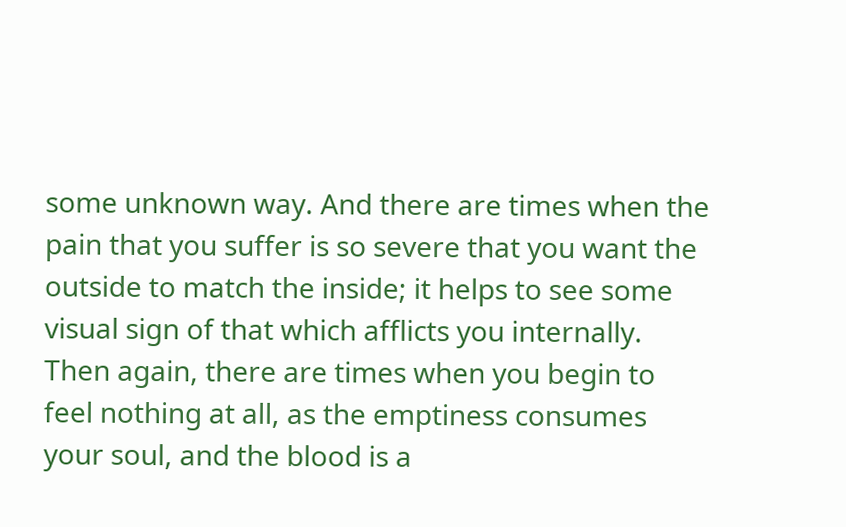some unknown way. And there are times when the pain that you suffer is so severe that you want the outside to match the inside; it helps to see some visual sign of that which afflicts you internally. Then again, there are times when you begin to feel nothing at all, as the emptiness consumes your soul, and the blood is a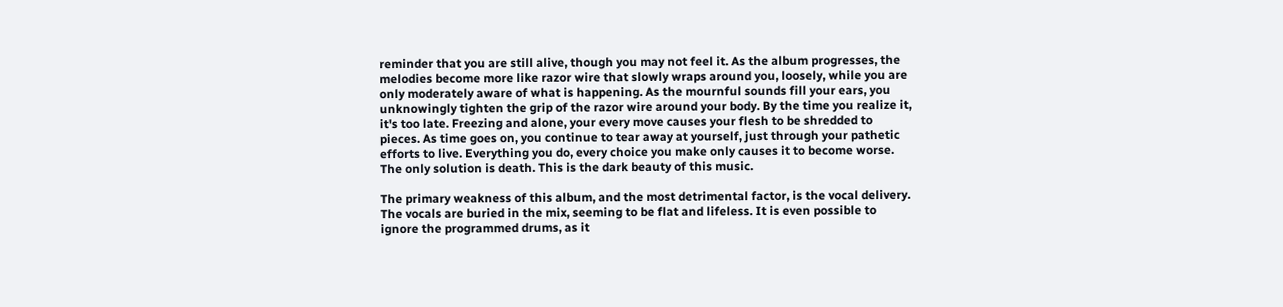reminder that you are still alive, though you may not feel it. As the album progresses, the melodies become more like razor wire that slowly wraps around you, loosely, while you are only moderately aware of what is happening. As the mournful sounds fill your ears, you unknowingly tighten the grip of the razor wire around your body. By the time you realize it, it's too late. Freezing and alone, your every move causes your flesh to be shredded to pieces. As time goes on, you continue to tear away at yourself, just through your pathetic efforts to live. Everything you do, every choice you make only causes it to become worse. The only solution is death. This is the dark beauty of this music.

The primary weakness of this album, and the most detrimental factor, is the vocal delivery. The vocals are buried in the mix, seeming to be flat and lifeless. It is even possible to ignore the programmed drums, as it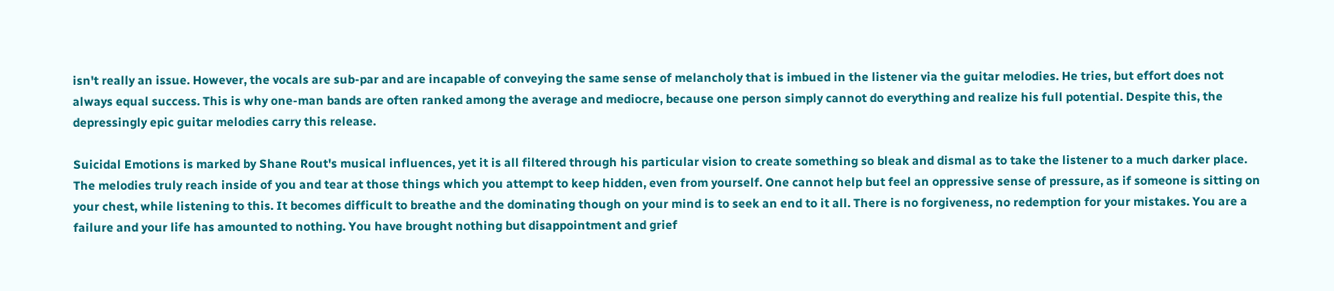isn't really an issue. However, the vocals are sub-par and are incapable of conveying the same sense of melancholy that is imbued in the listener via the guitar melodies. He tries, but effort does not always equal success. This is why one-man bands are often ranked among the average and mediocre, because one person simply cannot do everything and realize his full potential. Despite this, the depressingly epic guitar melodies carry this release.

Suicidal Emotions is marked by Shane Rout's musical influences, yet it is all filtered through his particular vision to create something so bleak and dismal as to take the listener to a much darker place. The melodies truly reach inside of you and tear at those things which you attempt to keep hidden, even from yourself. One cannot help but feel an oppressive sense of pressure, as if someone is sitting on your chest, while listening to this. It becomes difficult to breathe and the dominating though on your mind is to seek an end to it all. There is no forgiveness, no redemption for your mistakes. You are a failure and your life has amounted to nothing. You have brought nothing but disappointment and grief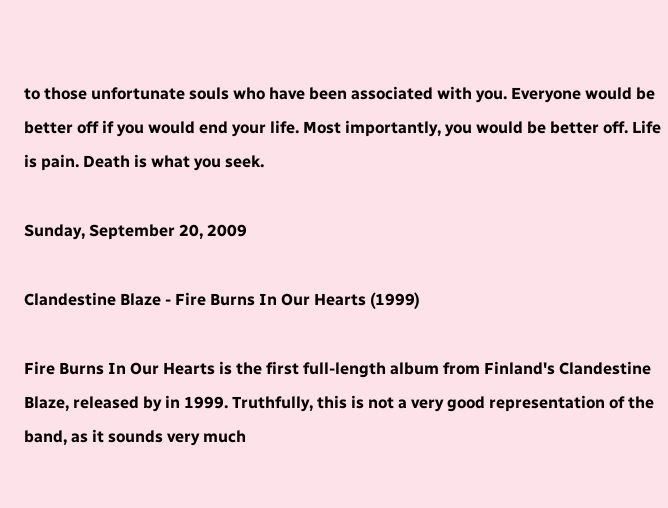to those unfortunate souls who have been associated with you. Everyone would be better off if you would end your life. Most importantly, you would be better off. Life is pain. Death is what you seek.

Sunday, September 20, 2009

Clandestine Blaze - Fire Burns In Our Hearts (1999)

Fire Burns In Our Hearts is the first full-length album from Finland's Clandestine Blaze, released by in 1999. Truthfully, this is not a very good representation of the band, as it sounds very much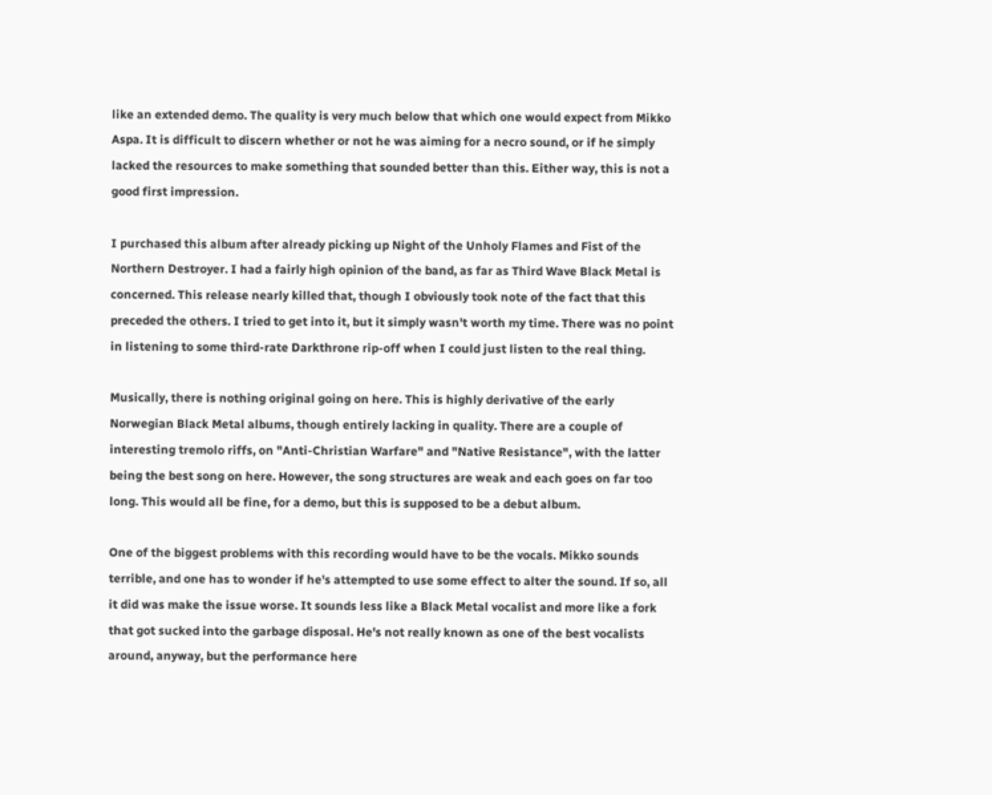like an extended demo. The quality is very much below that which one would expect from Mikko Aspa. It is difficult to discern whether or not he was aiming for a necro sound, or if he simply lacked the resources to make something that sounded better than this. Either way, this is not a good first impression.

I purchased this album after already picking up Night of the Unholy Flames and Fist of the Northern Destroyer. I had a fairly high opinion of the band, as far as Third Wave Black Metal is concerned. This release nearly killed that, though I obviously took note of the fact that this preceded the others. I tried to get into it, but it simply wasn't worth my time. There was no point in listening to some third-rate Darkthrone rip-off when I could just listen to the real thing.

Musically, there is nothing original going on here. This is highly derivative of the early Norwegian Black Metal albums, though entirely lacking in quality. There are a couple of interesting tremolo riffs, on "Anti-Christian Warfare" and "Native Resistance", with the latter being the best song on here. However, the song structures are weak and each goes on far too long. This would all be fine, for a demo, but this is supposed to be a debut album.

One of the biggest problems with this recording would have to be the vocals. Mikko sounds terrible, and one has to wonder if he's attempted to use some effect to alter the sound. If so, all it did was make the issue worse. It sounds less like a Black Metal vocalist and more like a fork that got sucked into the garbage disposal. He's not really known as one of the best vocalists around, anyway, but the performance here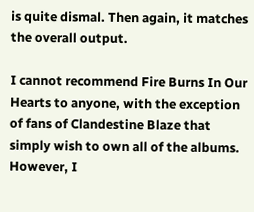is quite dismal. Then again, it matches the overall output.

I cannot recommend Fire Burns In Our Hearts to anyone, with the exception of fans of Clandestine Blaze that simply wish to own all of the albums. However, I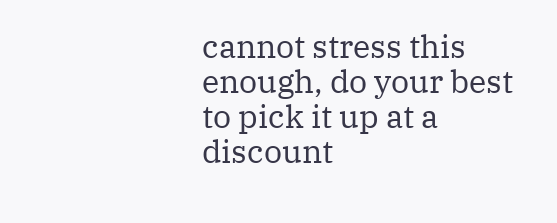cannot stress this enough, do your best to pick it up at a discount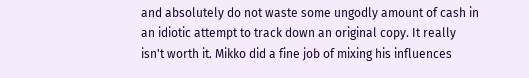and absolutely do not waste some ungodly amount of cash in an idiotic attempt to track down an original copy. It really isn't worth it. Mikko did a fine job of mixing his influences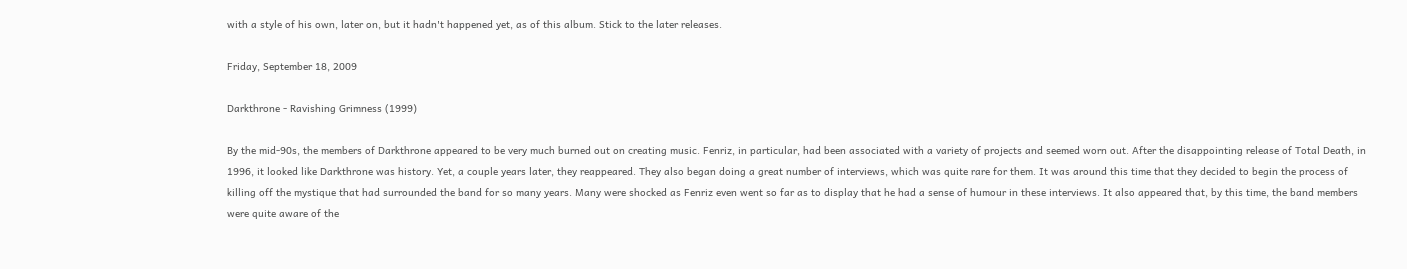with a style of his own, later on, but it hadn't happened yet, as of this album. Stick to the later releases.

Friday, September 18, 2009

Darkthrone - Ravishing Grimness (1999)

By the mid-90s, the members of Darkthrone appeared to be very much burned out on creating music. Fenriz, in particular, had been associated with a variety of projects and seemed worn out. After the disappointing release of Total Death, in 1996, it looked like Darkthrone was history. Yet, a couple years later, they reappeared. They also began doing a great number of interviews, which was quite rare for them. It was around this time that they decided to begin the process of killing off the mystique that had surrounded the band for so many years. Many were shocked as Fenriz even went so far as to display that he had a sense of humour in these interviews. It also appeared that, by this time, the band members were quite aware of the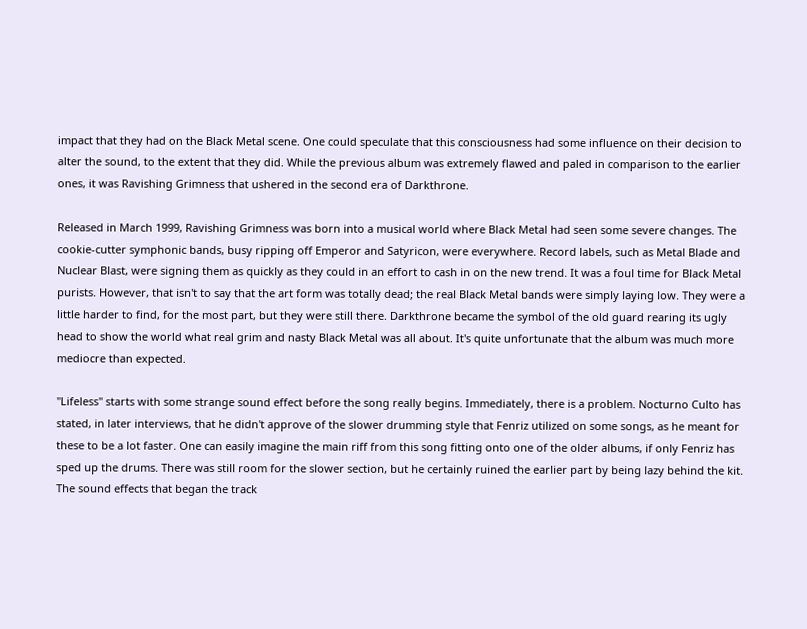impact that they had on the Black Metal scene. One could speculate that this consciousness had some influence on their decision to alter the sound, to the extent that they did. While the previous album was extremely flawed and paled in comparison to the earlier ones, it was Ravishing Grimness that ushered in the second era of Darkthrone.

Released in March 1999, Ravishing Grimness was born into a musical world where Black Metal had seen some severe changes. The cookie-cutter symphonic bands, busy ripping off Emperor and Satyricon, were everywhere. Record labels, such as Metal Blade and Nuclear Blast, were signing them as quickly as they could in an effort to cash in on the new trend. It was a foul time for Black Metal purists. However, that isn't to say that the art form was totally dead; the real Black Metal bands were simply laying low. They were a little harder to find, for the most part, but they were still there. Darkthrone became the symbol of the old guard rearing its ugly head to show the world what real grim and nasty Black Metal was all about. It's quite unfortunate that the album was much more mediocre than expected.

"Lifeless" starts with some strange sound effect before the song really begins. Immediately, there is a problem. Nocturno Culto has stated, in later interviews, that he didn't approve of the slower drumming style that Fenriz utilized on some songs, as he meant for these to be a lot faster. One can easily imagine the main riff from this song fitting onto one of the older albums, if only Fenriz has sped up the drums. There was still room for the slower section, but he certainly ruined the earlier part by being lazy behind the kit. The sound effects that began the track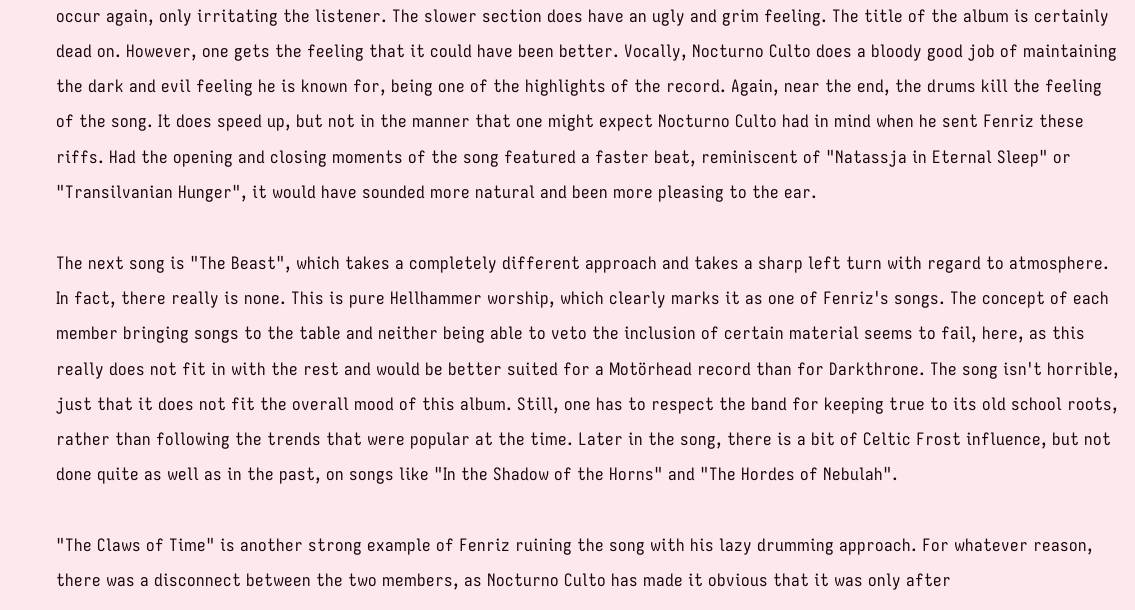occur again, only irritating the listener. The slower section does have an ugly and grim feeling. The title of the album is certainly dead on. However, one gets the feeling that it could have been better. Vocally, Nocturno Culto does a bloody good job of maintaining the dark and evil feeling he is known for, being one of the highlights of the record. Again, near the end, the drums kill the feeling of the song. It does speed up, but not in the manner that one might expect Nocturno Culto had in mind when he sent Fenriz these riffs. Had the opening and closing moments of the song featured a faster beat, reminiscent of "Natassja in Eternal Sleep" or "Transilvanian Hunger", it would have sounded more natural and been more pleasing to the ear.

The next song is "The Beast", which takes a completely different approach and takes a sharp left turn with regard to atmosphere. In fact, there really is none. This is pure Hellhammer worship, which clearly marks it as one of Fenriz's songs. The concept of each member bringing songs to the table and neither being able to veto the inclusion of certain material seems to fail, here, as this really does not fit in with the rest and would be better suited for a Motörhead record than for Darkthrone. The song isn't horrible, just that it does not fit the overall mood of this album. Still, one has to respect the band for keeping true to its old school roots, rather than following the trends that were popular at the time. Later in the song, there is a bit of Celtic Frost influence, but not done quite as well as in the past, on songs like "In the Shadow of the Horns" and "The Hordes of Nebulah".

"The Claws of Time" is another strong example of Fenriz ruining the song with his lazy drumming approach. For whatever reason, there was a disconnect between the two members, as Nocturno Culto has made it obvious that it was only after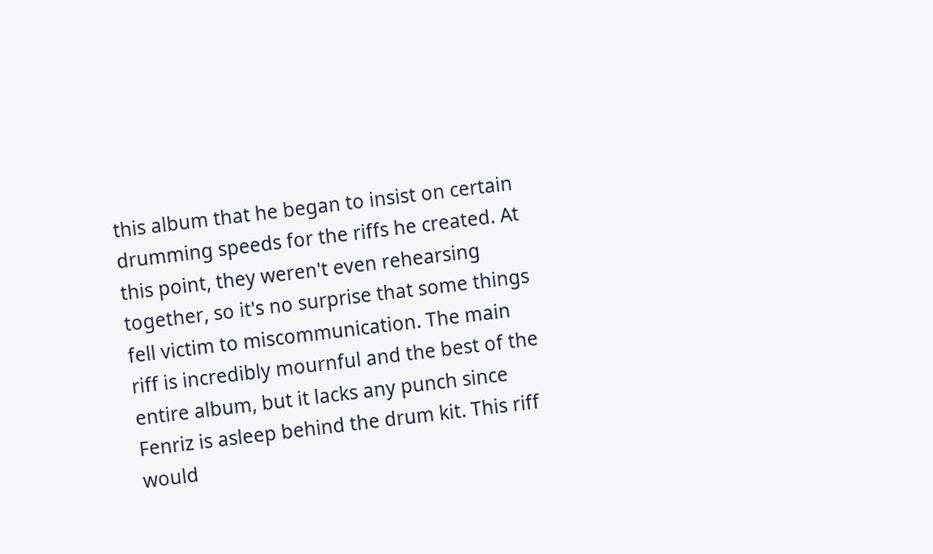this album that he began to insist on certain drumming speeds for the riffs he created. At this point, they weren't even rehearsing together, so it's no surprise that some things fell victim to miscommunication. The main riff is incredibly mournful and the best of the entire album, but it lacks any punch since Fenriz is asleep behind the drum kit. This riff would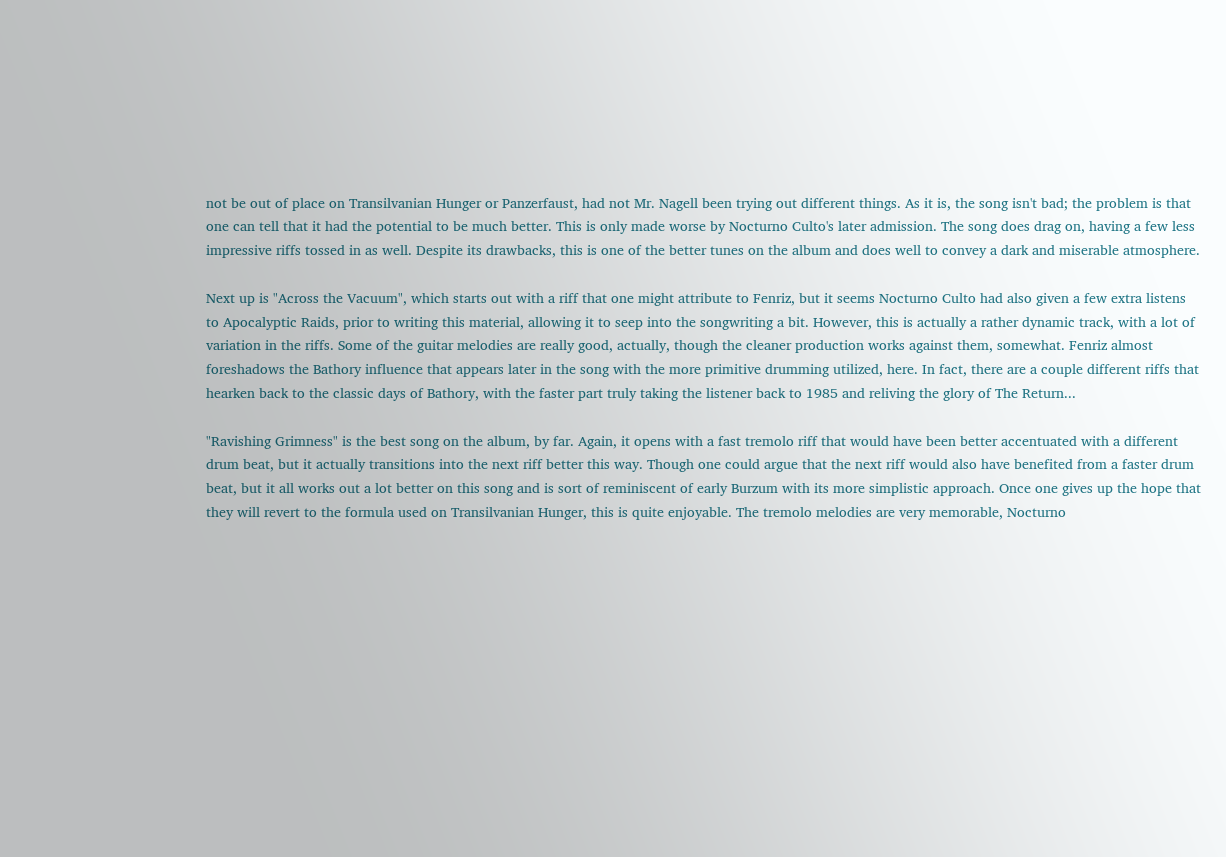not be out of place on Transilvanian Hunger or Panzerfaust, had not Mr. Nagell been trying out different things. As it is, the song isn't bad; the problem is that one can tell that it had the potential to be much better. This is only made worse by Nocturno Culto's later admission. The song does drag on, having a few less impressive riffs tossed in as well. Despite its drawbacks, this is one of the better tunes on the album and does well to convey a dark and miserable atmosphere.

Next up is "Across the Vacuum", which starts out with a riff that one might attribute to Fenriz, but it seems Nocturno Culto had also given a few extra listens to Apocalyptic Raids, prior to writing this material, allowing it to seep into the songwriting a bit. However, this is actually a rather dynamic track, with a lot of variation in the riffs. Some of the guitar melodies are really good, actually, though the cleaner production works against them, somewhat. Fenriz almost foreshadows the Bathory influence that appears later in the song with the more primitive drumming utilized, here. In fact, there are a couple different riffs that hearken back to the classic days of Bathory, with the faster part truly taking the listener back to 1985 and reliving the glory of The Return...

"Ravishing Grimness" is the best song on the album, by far. Again, it opens with a fast tremolo riff that would have been better accentuated with a different drum beat, but it actually transitions into the next riff better this way. Though one could argue that the next riff would also have benefited from a faster drum beat, but it all works out a lot better on this song and is sort of reminiscent of early Burzum with its more simplistic approach. Once one gives up the hope that they will revert to the formula used on Transilvanian Hunger, this is quite enjoyable. The tremolo melodies are very memorable, Nocturno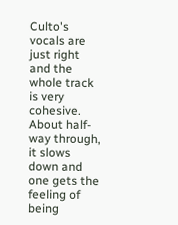Culto's vocals are just right and the whole track is very cohesive. About half-way through, it slows down and one gets the feeling of being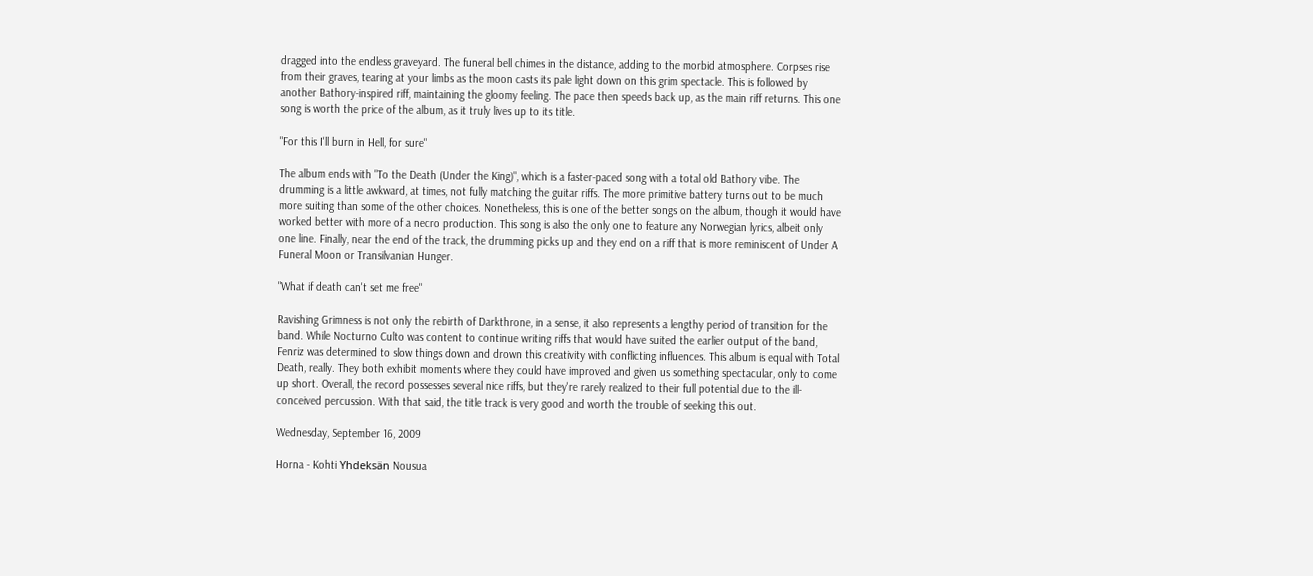dragged into the endless graveyard. The funeral bell chimes in the distance, adding to the morbid atmosphere. Corpses rise from their graves, tearing at your limbs as the moon casts its pale light down on this grim spectacle. This is followed by another Bathory-inspired riff, maintaining the gloomy feeling. The pace then speeds back up, as the main riff returns. This one song is worth the price of the album, as it truly lives up to its title.

"For this I'll burn in Hell, for sure"

The album ends with "To the Death (Under the King)", which is a faster-paced song with a total old Bathory vibe. The drumming is a little awkward, at times, not fully matching the guitar riffs. The more primitive battery turns out to be much more suiting than some of the other choices. Nonetheless, this is one of the better songs on the album, though it would have worked better with more of a necro production. This song is also the only one to feature any Norwegian lyrics, albeit only one line. Finally, near the end of the track, the drumming picks up and they end on a riff that is more reminiscent of Under A Funeral Moon or Transilvanian Hunger.

"What if death can't set me free"

Ravishing Grimness is not only the rebirth of Darkthrone, in a sense, it also represents a lengthy period of transition for the band. While Nocturno Culto was content to continue writing riffs that would have suited the earlier output of the band, Fenriz was determined to slow things down and drown this creativity with conflicting influences. This album is equal with Total Death, really. They both exhibit moments where they could have improved and given us something spectacular, only to come up short. Overall, the record possesses several nice riffs, but they're rarely realized to their full potential due to the ill-conceived percussion. With that said, the title track is very good and worth the trouble of seeking this out.

Wednesday, September 16, 2009

Horna - Kohti Yhdeksän Nousua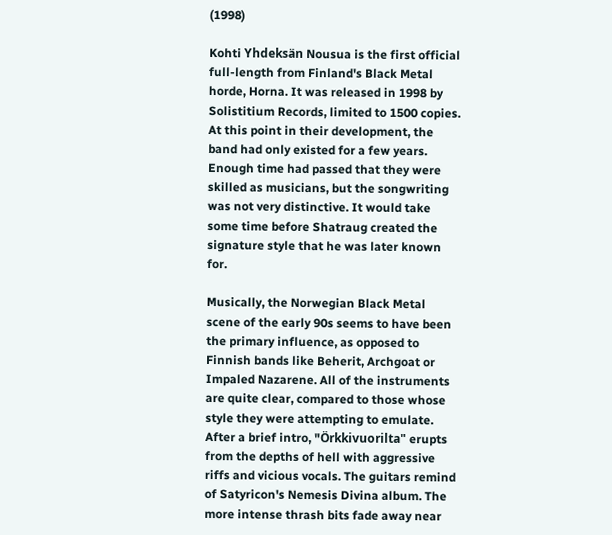(1998)

Kohti Yhdeksän Nousua is the first official full-length from Finland's Black Metal horde, Horna. It was released in 1998 by Solistitium Records, limited to 1500 copies. At this point in their development, the band had only existed for a few years. Enough time had passed that they were skilled as musicians, but the songwriting was not very distinctive. It would take some time before Shatraug created the signature style that he was later known for.

Musically, the Norwegian Black Metal scene of the early 90s seems to have been the primary influence, as opposed to Finnish bands like Beherit, Archgoat or Impaled Nazarene. All of the instruments are quite clear, compared to those whose style they were attempting to emulate. After a brief intro, "Örkkivuorilta" erupts from the depths of hell with aggressive riffs and vicious vocals. The guitars remind of Satyricon's Nemesis Divina album. The more intense thrash bits fade away near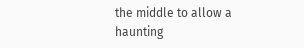the middle to allow a haunting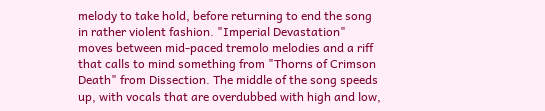melody to take hold, before returning to end the song in rather violent fashion. "Imperial Devastation" moves between mid-paced tremolo melodies and a riff that calls to mind something from "Thorns of Crimson Death" from Dissection. The middle of the song speeds up, with vocals that are overdubbed with high and low,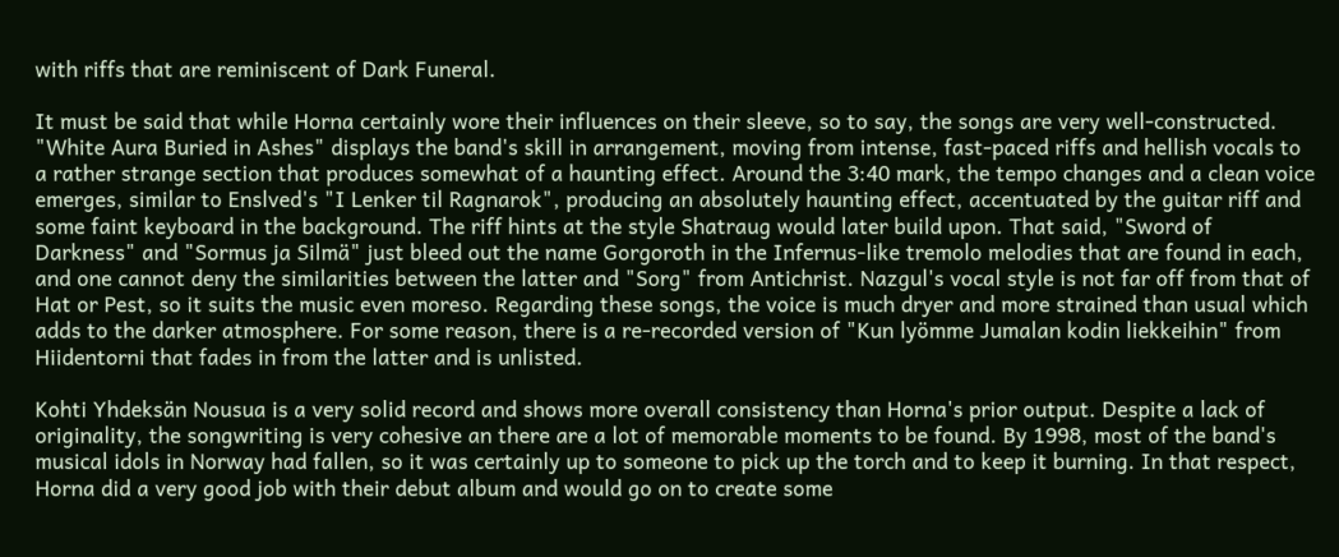with riffs that are reminiscent of Dark Funeral.

It must be said that while Horna certainly wore their influences on their sleeve, so to say, the songs are very well-constructed. "White Aura Buried in Ashes" displays the band's skill in arrangement, moving from intense, fast-paced riffs and hellish vocals to a rather strange section that produces somewhat of a haunting effect. Around the 3:40 mark, the tempo changes and a clean voice emerges, similar to Enslved's "I Lenker til Ragnarok", producing an absolutely haunting effect, accentuated by the guitar riff and some faint keyboard in the background. The riff hints at the style Shatraug would later build upon. That said, "Sword of Darkness" and "Sormus ja Silmä" just bleed out the name Gorgoroth in the Infernus-like tremolo melodies that are found in each, and one cannot deny the similarities between the latter and "Sorg" from Antichrist. Nazgul's vocal style is not far off from that of Hat or Pest, so it suits the music even moreso. Regarding these songs, the voice is much dryer and more strained than usual which adds to the darker atmosphere. For some reason, there is a re-recorded version of "Kun lyömme Jumalan kodin liekkeihin" from Hiidentorni that fades in from the latter and is unlisted.

Kohti Yhdeksän Nousua is a very solid record and shows more overall consistency than Horna's prior output. Despite a lack of originality, the songwriting is very cohesive an there are a lot of memorable moments to be found. By 1998, most of the band's musical idols in Norway had fallen, so it was certainly up to someone to pick up the torch and to keep it burning. In that respect, Horna did a very good job with their debut album and would go on to create some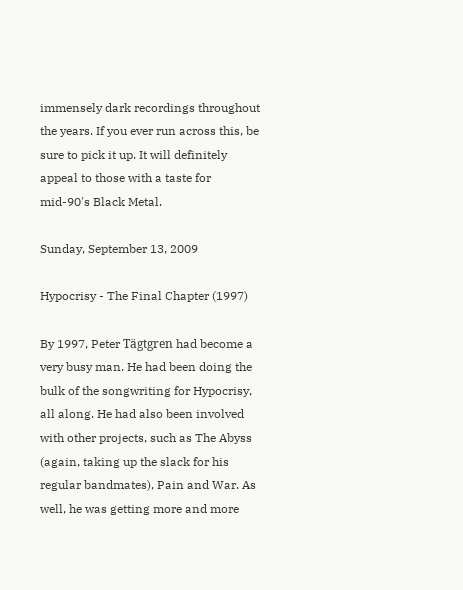immensely dark recordings throughout the years. If you ever run across this, be sure to pick it up. It will definitely appeal to those with a taste for mid-90's Black Metal.

Sunday, September 13, 2009

Hypocrisy - The Final Chapter (1997)

By 1997, Peter Tägtgren had become a very busy man. He had been doing the bulk of the songwriting for Hypocrisy, all along. He had also been involved with other projects, such as The Abyss (again, taking up the slack for his regular bandmates), Pain and War. As well, he was getting more and more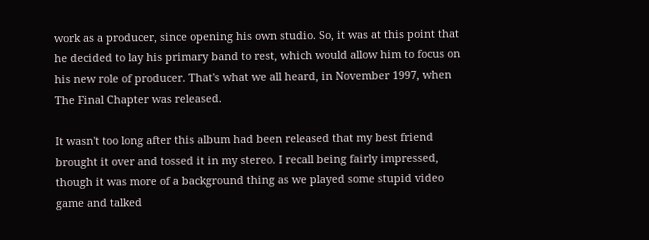work as a producer, since opening his own studio. So, it was at this point that he decided to lay his primary band to rest, which would allow him to focus on his new role of producer. That's what we all heard, in November 1997, when The Final Chapter was released.

It wasn't too long after this album had been released that my best friend brought it over and tossed it in my stereo. I recall being fairly impressed, though it was more of a background thing as we played some stupid video game and talked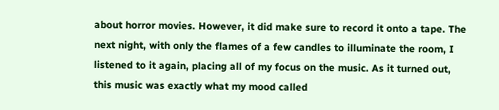about horror movies. However, it did make sure to record it onto a tape. The next night, with only the flames of a few candles to illuminate the room, I listened to it again, placing all of my focus on the music. As it turned out, this music was exactly what my mood called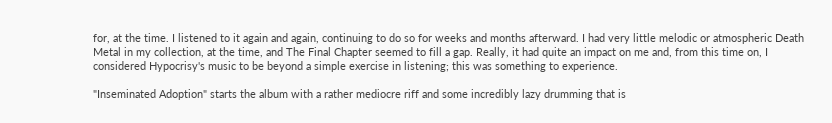for, at the time. I listened to it again and again, continuing to do so for weeks and months afterward. I had very little melodic or atmospheric Death Metal in my collection, at the time, and The Final Chapter seemed to fill a gap. Really, it had quite an impact on me and, from this time on, I considered Hypocrisy's music to be beyond a simple exercise in listening; this was something to experience.

"Inseminated Adoption" starts the album with a rather mediocre riff and some incredibly lazy drumming that is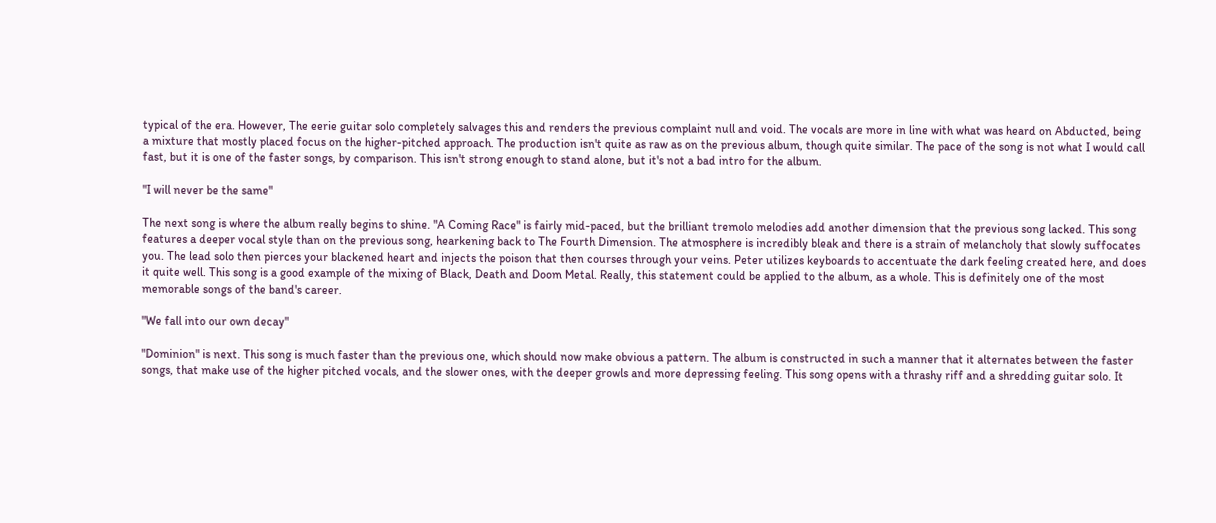typical of the era. However, The eerie guitar solo completely salvages this and renders the previous complaint null and void. The vocals are more in line with what was heard on Abducted, being a mixture that mostly placed focus on the higher-pitched approach. The production isn't quite as raw as on the previous album, though quite similar. The pace of the song is not what I would call fast, but it is one of the faster songs, by comparison. This isn't strong enough to stand alone, but it's not a bad intro for the album.

"I will never be the same"

The next song is where the album really begins to shine. "A Coming Race" is fairly mid-paced, but the brilliant tremolo melodies add another dimension that the previous song lacked. This song features a deeper vocal style than on the previous song, hearkening back to The Fourth Dimension. The atmosphere is incredibly bleak and there is a strain of melancholy that slowly suffocates you. The lead solo then pierces your blackened heart and injects the poison that then courses through your veins. Peter utilizes keyboards to accentuate the dark feeling created here, and does it quite well. This song is a good example of the mixing of Black, Death and Doom Metal. Really, this statement could be applied to the album, as a whole. This is definitely one of the most memorable songs of the band's career.

"We fall into our own decay"

"Dominion" is next. This song is much faster than the previous one, which should now make obvious a pattern. The album is constructed in such a manner that it alternates between the faster songs, that make use of the higher pitched vocals, and the slower ones, with the deeper growls and more depressing feeling. This song opens with a thrashy riff and a shredding guitar solo. It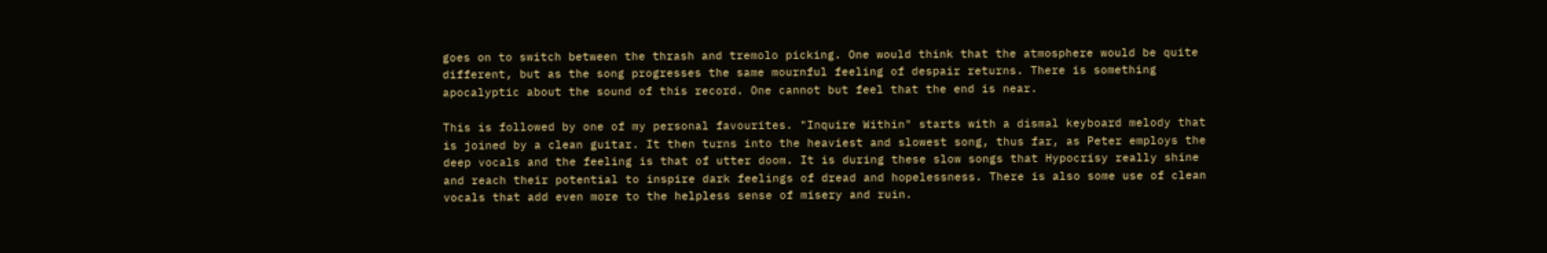goes on to switch between the thrash and tremolo picking. One would think that the atmosphere would be quite different, but as the song progresses the same mournful feeling of despair returns. There is something apocalyptic about the sound of this record. One cannot but feel that the end is near.

This is followed by one of my personal favourites. "Inquire Within" starts with a dismal keyboard melody that is joined by a clean guitar. It then turns into the heaviest and slowest song, thus far, as Peter employs the deep vocals and the feeling is that of utter doom. It is during these slow songs that Hypocrisy really shine and reach their potential to inspire dark feelings of dread and hopelessness. There is also some use of clean vocals that add even more to the helpless sense of misery and ruin.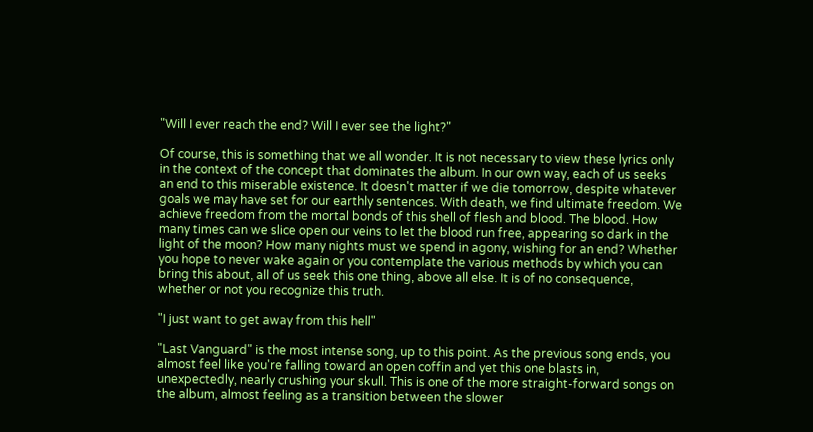"Will I ever reach the end? Will I ever see the light?"

Of course, this is something that we all wonder. It is not necessary to view these lyrics only in the context of the concept that dominates the album. In our own way, each of us seeks an end to this miserable existence. It doesn't matter if we die tomorrow, despite whatever goals we may have set for our earthly sentences. With death, we find ultimate freedom. We achieve freedom from the mortal bonds of this shell of flesh and blood. The blood. How many times can we slice open our veins to let the blood run free, appearing so dark in the light of the moon? How many nights must we spend in agony, wishing for an end? Whether you hope to never wake again or you contemplate the various methods by which you can bring this about, all of us seek this one thing, above all else. It is of no consequence, whether or not you recognize this truth.

"I just want to get away from this hell"

"Last Vanguard" is the most intense song, up to this point. As the previous song ends, you almost feel like you're falling toward an open coffin and yet this one blasts in, unexpectedly, nearly crushing your skull. This is one of the more straight-forward songs on the album, almost feeling as a transition between the slower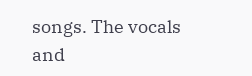songs. The vocals and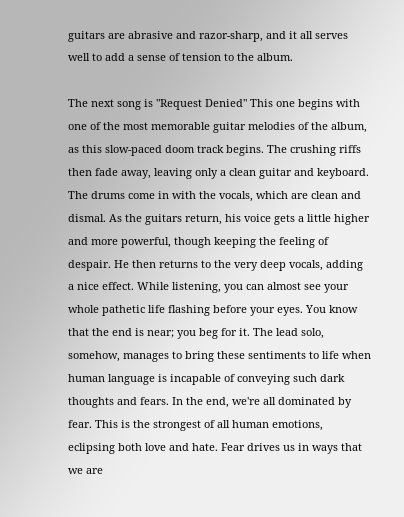guitars are abrasive and razor-sharp, and it all serves well to add a sense of tension to the album.

The next song is "Request Denied" This one begins with one of the most memorable guitar melodies of the album, as this slow-paced doom track begins. The crushing riffs then fade away, leaving only a clean guitar and keyboard. The drums come in with the vocals, which are clean and dismal. As the guitars return, his voice gets a little higher and more powerful, though keeping the feeling of despair. He then returns to the very deep vocals, adding a nice effect. While listening, you can almost see your whole pathetic life flashing before your eyes. You know that the end is near; you beg for it. The lead solo, somehow, manages to bring these sentiments to life when human language is incapable of conveying such dark thoughts and fears. In the end, we're all dominated by fear. This is the strongest of all human emotions, eclipsing both love and hate. Fear drives us in ways that we are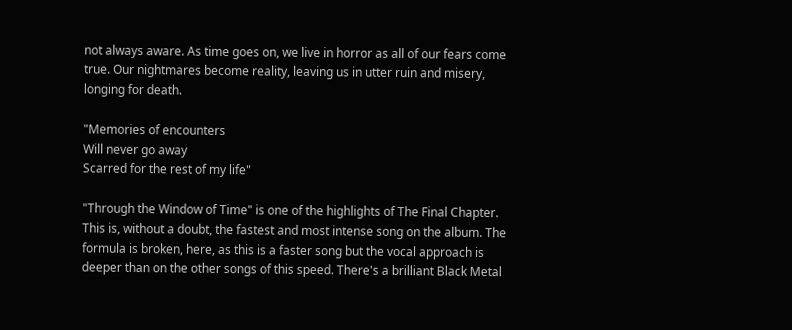not always aware. As time goes on, we live in horror as all of our fears come true. Our nightmares become reality, leaving us in utter ruin and misery, longing for death.

"Memories of encounters
Will never go away
Scarred for the rest of my life"

"Through the Window of Time" is one of the highlights of The Final Chapter. This is, without a doubt, the fastest and most intense song on the album. The formula is broken, here, as this is a faster song but the vocal approach is deeper than on the other songs of this speed. There's a brilliant Black Metal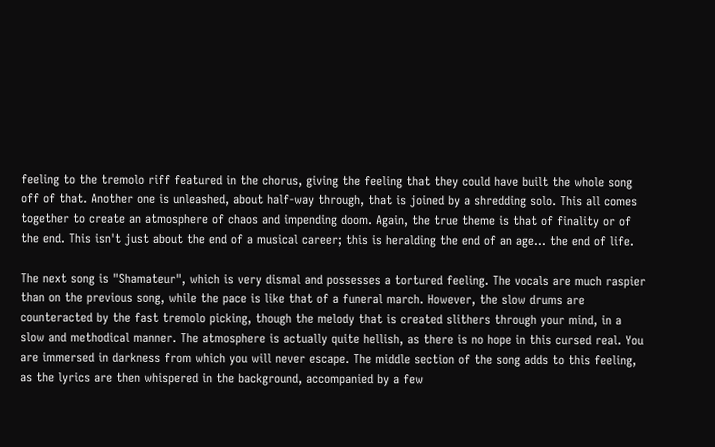feeling to the tremolo riff featured in the chorus, giving the feeling that they could have built the whole song off of that. Another one is unleashed, about half-way through, that is joined by a shredding solo. This all comes together to create an atmosphere of chaos and impending doom. Again, the true theme is that of finality or of the end. This isn't just about the end of a musical career; this is heralding the end of an age... the end of life.

The next song is "Shamateur", which is very dismal and possesses a tortured feeling. The vocals are much raspier than on the previous song, while the pace is like that of a funeral march. However, the slow drums are counteracted by the fast tremolo picking, though the melody that is created slithers through your mind, in a slow and methodical manner. The atmosphere is actually quite hellish, as there is no hope in this cursed real. You are immersed in darkness from which you will never escape. The middle section of the song adds to this feeling, as the lyrics are then whispered in the background, accompanied by a few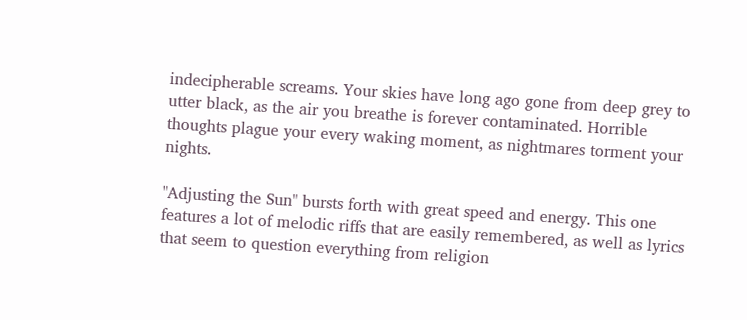indecipherable screams. Your skies have long ago gone from deep grey to utter black, as the air you breathe is forever contaminated. Horrible thoughts plague your every waking moment, as nightmares torment your nights.

"Adjusting the Sun" bursts forth with great speed and energy. This one features a lot of melodic riffs that are easily remembered, as well as lyrics that seem to question everything from religion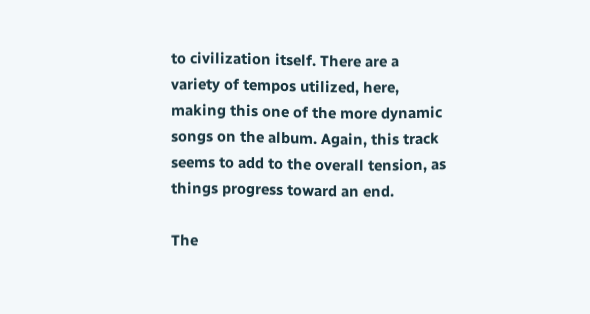to civilization itself. There are a variety of tempos utilized, here, making this one of the more dynamic songs on the album. Again, this track seems to add to the overall tension, as things progress toward an end.

The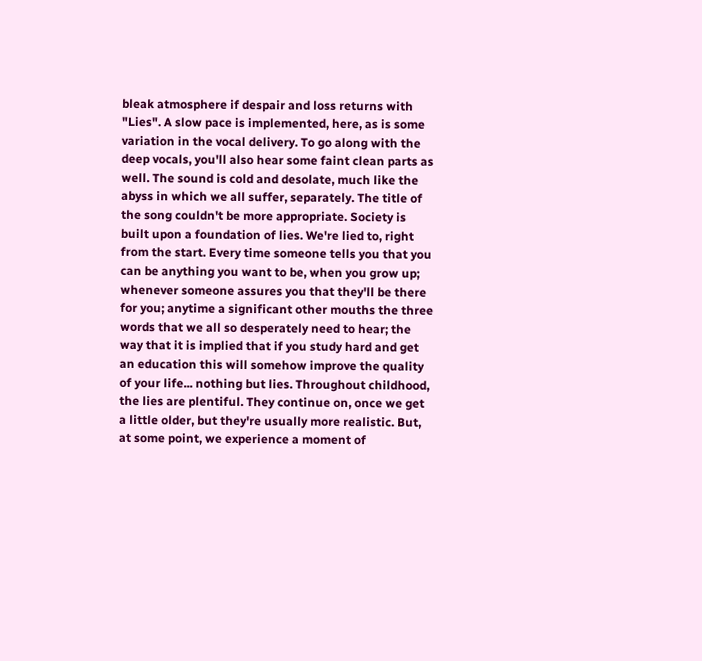bleak atmosphere if despair and loss returns with "Lies". A slow pace is implemented, here, as is some variation in the vocal delivery. To go along with the deep vocals, you'll also hear some faint clean parts as well. The sound is cold and desolate, much like the abyss in which we all suffer, separately. The title of the song couldn't be more appropriate. Society is built upon a foundation of lies. We're lied to, right from the start. Every time someone tells you that you can be anything you want to be, when you grow up; whenever someone assures you that they'll be there for you; anytime a significant other mouths the three words that we all so desperately need to hear; the way that it is implied that if you study hard and get an education this will somehow improve the quality of your life... nothing but lies. Throughout childhood, the lies are plentiful. They continue on, once we get a little older, but they're usually more realistic. But, at some point, we experience a moment of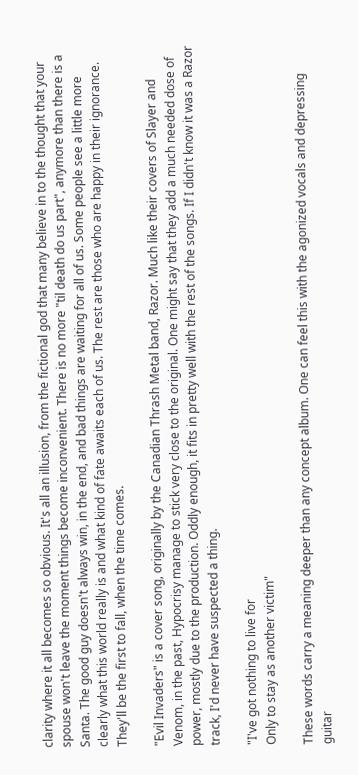clarity where it all becomes so obvious. It's all an illusion, from the fictional god that many believe in to the thought that your spouse won't leave the moment things become inconvenient. There is no more "til death do us part", anymore than there is a Santa. The good guy doesn't always win, in the end, and bad things are waiting for all of us. Some people see a little more clearly what this world really is and what kind of fate awaits each of us. The rest are those who are happy in their ignorance. They'll be the first to fall, when the time comes.

"Evil Invaders" is a cover song, originally by the Canadian Thrash Metal band, Razor. Much like their covers of Slayer and Venom, in the past, Hypocrisy manage to stick very close to the original. One might say that they add a much needed dose of power, mostly due to the production. Oddly enough, it fits in pretty well with the rest of the songs. If I didn't know it was a Razor track, I'd never have suspected a thing.

"I've got nothing to live for
Only to stay as another victim"

These words carry a meaning deeper than any concept album. One can feel this with the agonized vocals and depressing guitar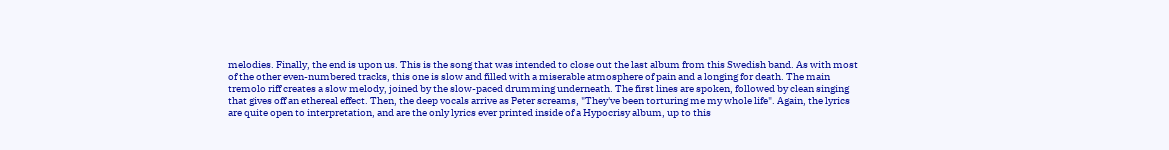melodies. Finally, the end is upon us. This is the song that was intended to close out the last album from this Swedish band. As with most of the other even-numbered tracks, this one is slow and filled with a miserable atmosphere of pain and a longing for death. The main tremolo riff creates a slow melody, joined by the slow-paced drumming underneath. The first lines are spoken, followed by clean singing that gives off an ethereal effect. Then, the deep vocals arrive as Peter screams, "They've been torturing me my whole life". Again, the lyrics are quite open to interpretation, and are the only lyrics ever printed inside of a Hypocrisy album, up to this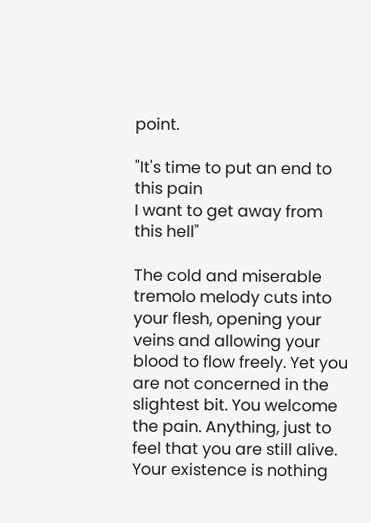point.

"It's time to put an end to this pain
I want to get away from this hell"

The cold and miserable tremolo melody cuts into your flesh, opening your veins and allowing your blood to flow freely. Yet you are not concerned in the slightest bit. You welcome the pain. Anything, just to feel that you are still alive. Your existence is nothing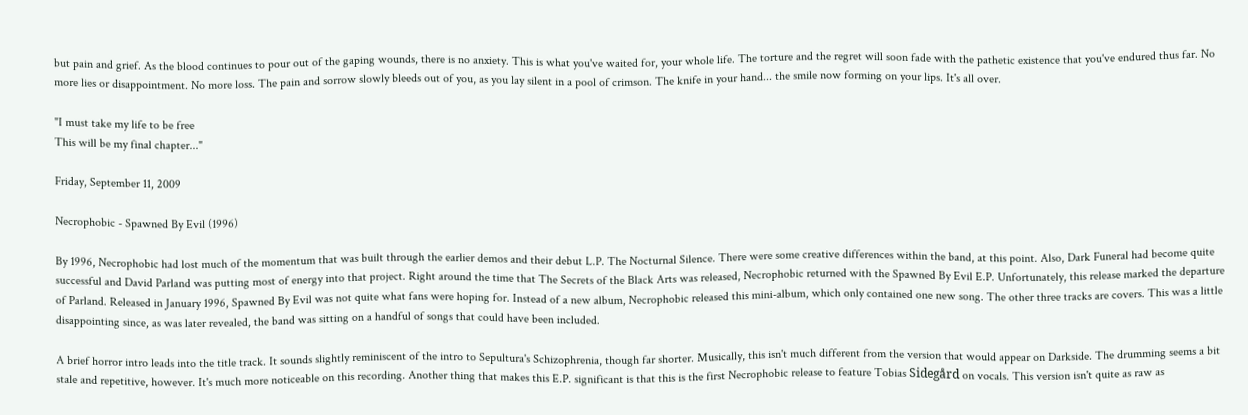but pain and grief. As the blood continues to pour out of the gaping wounds, there is no anxiety. This is what you've waited for, your whole life. The torture and the regret will soon fade with the pathetic existence that you've endured thus far. No more lies or disappointment. No more loss. The pain and sorrow slowly bleeds out of you, as you lay silent in a pool of crimson. The knife in your hand... the smile now forming on your lips. It's all over.

"I must take my life to be free
This will be my final chapter..."

Friday, September 11, 2009

Necrophobic - Spawned By Evil (1996)

By 1996, Necrophobic had lost much of the momentum that was built through the earlier demos and their debut L.P. The Nocturnal Silence. There were some creative differences within the band, at this point. Also, Dark Funeral had become quite successful and David Parland was putting most of energy into that project. Right around the time that The Secrets of the Black Arts was released, Necrophobic returned with the Spawned By Evil E.P. Unfortunately, this release marked the departure of Parland. Released in January 1996, Spawned By Evil was not quite what fans were hoping for. Instead of a new album, Necrophobic released this mini-album, which only contained one new song. The other three tracks are covers. This was a little disappointing since, as was later revealed, the band was sitting on a handful of songs that could have been included.

A brief horror intro leads into the title track. It sounds slightly reminiscent of the intro to Sepultura's Schizophrenia, though far shorter. Musically, this isn't much different from the version that would appear on Darkside. The drumming seems a bit stale and repetitive, however. It's much more noticeable on this recording. Another thing that makes this E.P. significant is that this is the first Necrophobic release to feature Tobias Sidegård on vocals. This version isn't quite as raw as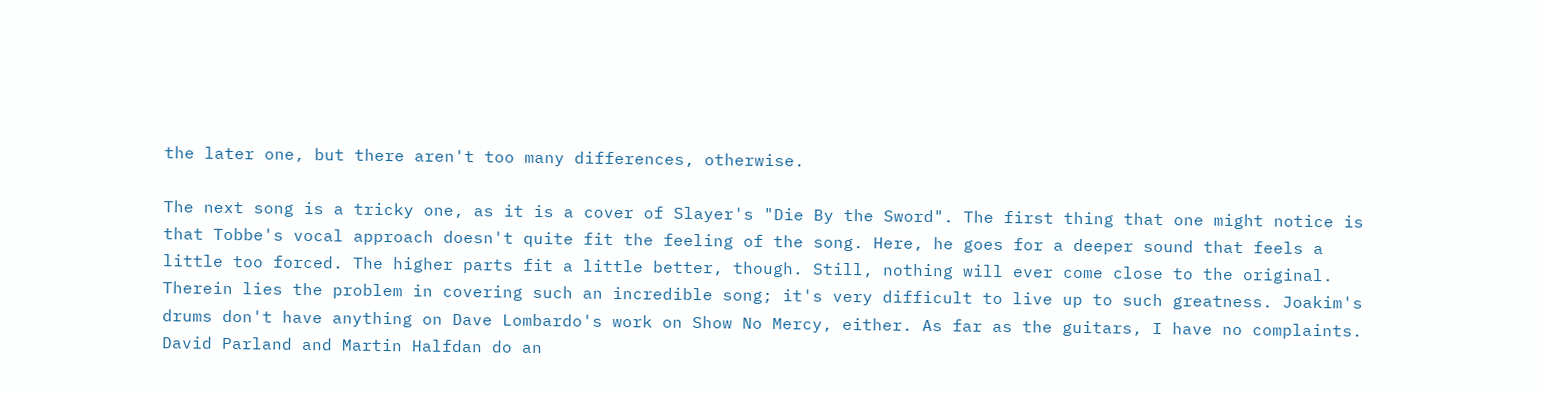the later one, but there aren't too many differences, otherwise.

The next song is a tricky one, as it is a cover of Slayer's "Die By the Sword". The first thing that one might notice is that Tobbe's vocal approach doesn't quite fit the feeling of the song. Here, he goes for a deeper sound that feels a little too forced. The higher parts fit a little better, though. Still, nothing will ever come close to the original. Therein lies the problem in covering such an incredible song; it's very difficult to live up to such greatness. Joakim's drums don't have anything on Dave Lombardo's work on Show No Mercy, either. As far as the guitars, I have no complaints. David Parland and Martin Halfdan do an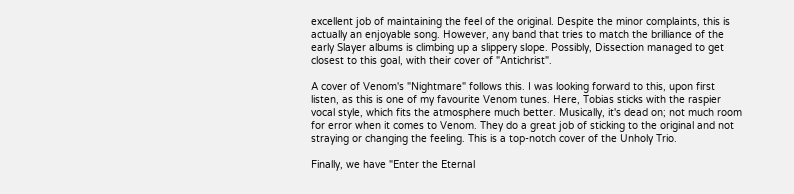excellent job of maintaining the feel of the original. Despite the minor complaints, this is actually an enjoyable song. However, any band that tries to match the brilliance of the early Slayer albums is climbing up a slippery slope. Possibly, Dissection managed to get closest to this goal, with their cover of "Antichrist".

A cover of Venom's "Nightmare" follows this. I was looking forward to this, upon first listen, as this is one of my favourite Venom tunes. Here, Tobias sticks with the raspier vocal style, which fits the atmosphere much better. Musically, it's dead on; not much room for error when it comes to Venom. They do a great job of sticking to the original and not straying or changing the feeling. This is a top-notch cover of the Unholy Trio.

Finally, we have "Enter the Eternal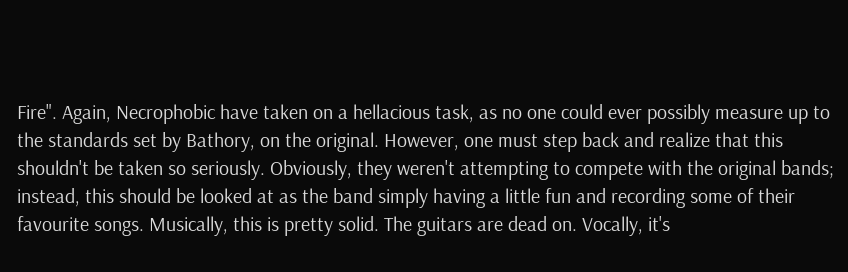Fire". Again, Necrophobic have taken on a hellacious task, as no one could ever possibly measure up to the standards set by Bathory, on the original. However, one must step back and realize that this shouldn't be taken so seriously. Obviously, they weren't attempting to compete with the original bands; instead, this should be looked at as the band simply having a little fun and recording some of their favourite songs. Musically, this is pretty solid. The guitars are dead on. Vocally, it's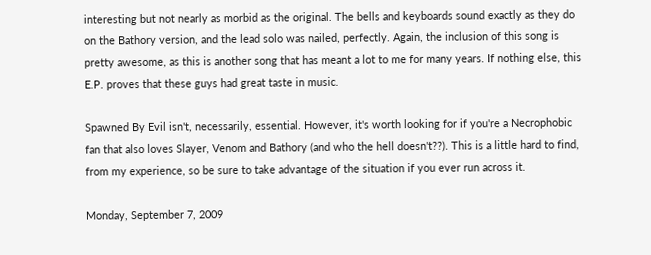interesting but not nearly as morbid as the original. The bells and keyboards sound exactly as they do on the Bathory version, and the lead solo was nailed, perfectly. Again, the inclusion of this song is pretty awesome, as this is another song that has meant a lot to me for many years. If nothing else, this E.P. proves that these guys had great taste in music.

Spawned By Evil isn't, necessarily, essential. However, it's worth looking for if you're a Necrophobic fan that also loves Slayer, Venom and Bathory (and who the hell doesn't??). This is a little hard to find, from my experience, so be sure to take advantage of the situation if you ever run across it.

Monday, September 7, 2009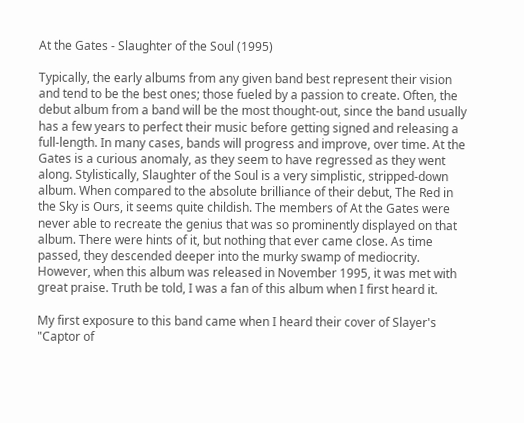At the Gates - Slaughter of the Soul (1995)

Typically, the early albums from any given band best represent their vision and tend to be the best ones; those fueled by a passion to create. Often, the debut album from a band will be the most thought-out, since the band usually has a few years to perfect their music before getting signed and releasing a full-length. In many cases, bands will progress and improve, over time. At the Gates is a curious anomaly, as they seem to have regressed as they went along. Stylistically, Slaughter of the Soul is a very simplistic, stripped-down album. When compared to the absolute brilliance of their debut, The Red in the Sky is Ours, it seems quite childish. The members of At the Gates were never able to recreate the genius that was so prominently displayed on that album. There were hints of it, but nothing that ever came close. As time passed, they descended deeper into the murky swamp of mediocrity. However, when this album was released in November 1995, it was met with great praise. Truth be told, I was a fan of this album when I first heard it.

My first exposure to this band came when I heard their cover of Slayer's "Captor of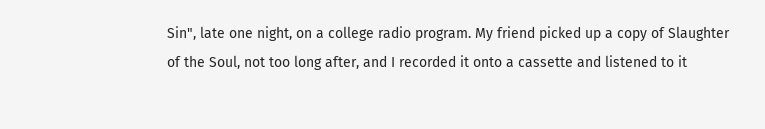Sin", late one night, on a college radio program. My friend picked up a copy of Slaughter of the Soul, not too long after, and I recorded it onto a cassette and listened to it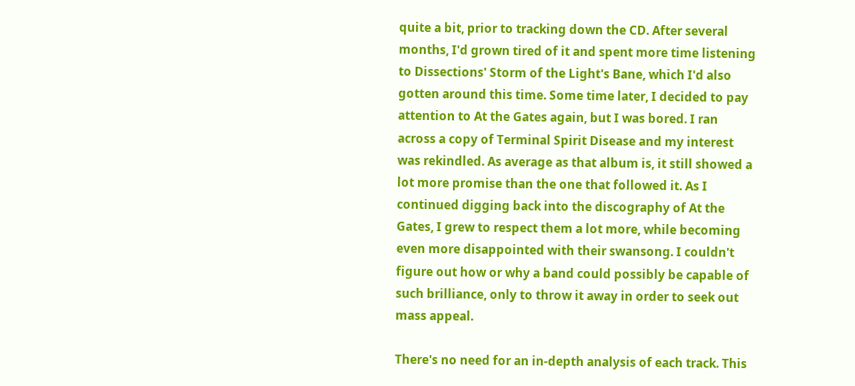quite a bit, prior to tracking down the CD. After several months, I'd grown tired of it and spent more time listening to Dissections' Storm of the Light's Bane, which I'd also gotten around this time. Some time later, I decided to pay attention to At the Gates again, but I was bored. I ran across a copy of Terminal Spirit Disease and my interest was rekindled. As average as that album is, it still showed a lot more promise than the one that followed it. As I continued digging back into the discography of At the Gates, I grew to respect them a lot more, while becoming even more disappointed with their swansong. I couldn't figure out how or why a band could possibly be capable of such brilliance, only to throw it away in order to seek out mass appeal.

There's no need for an in-depth analysis of each track. This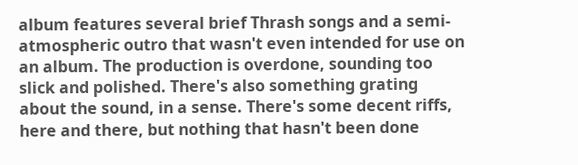album features several brief Thrash songs and a semi-atmospheric outro that wasn't even intended for use on an album. The production is overdone, sounding too slick and polished. There's also something grating about the sound, in a sense. There's some decent riffs, here and there, but nothing that hasn't been done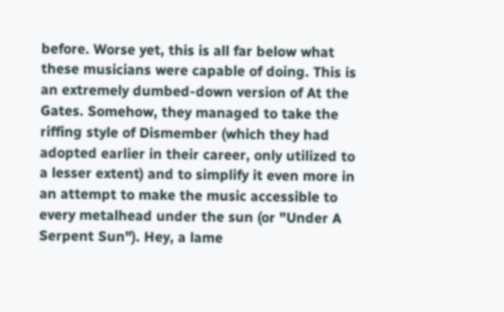before. Worse yet, this is all far below what these musicians were capable of doing. This is an extremely dumbed-down version of At the Gates. Somehow, they managed to take the riffing style of Dismember (which they had adopted earlier in their career, only utilized to a lesser extent) and to simplify it even more in an attempt to make the music accessible to every metalhead under the sun (or "Under A Serpent Sun"). Hey, a lame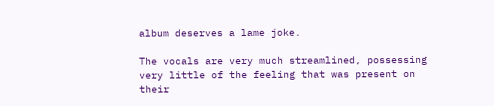album deserves a lame joke.

The vocals are very much streamlined, possessing very little of the feeling that was present on their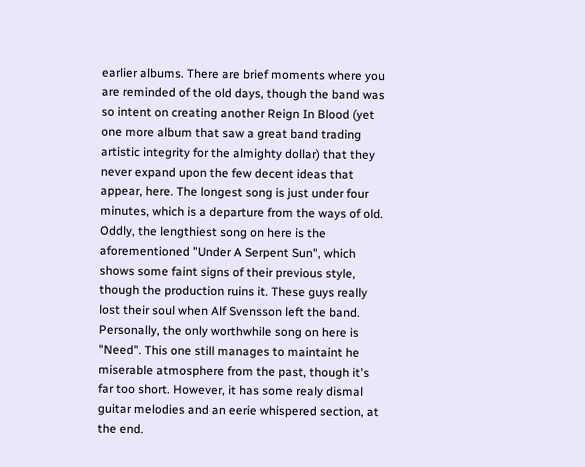earlier albums. There are brief moments where you are reminded of the old days, though the band was so intent on creating another Reign In Blood (yet one more album that saw a great band trading artistic integrity for the almighty dollar) that they never expand upon the few decent ideas that appear, here. The longest song is just under four minutes, which is a departure from the ways of old. Oddly, the lengthiest song on here is the aforementioned "Under A Serpent Sun", which shows some faint signs of their previous style, though the production ruins it. These guys really lost their soul when Alf Svensson left the band. Personally, the only worthwhile song on here is "Need". This one still manages to maintaint he miserable atmosphere from the past, though it's far too short. However, it has some realy dismal guitar melodies and an eerie whispered section, at the end.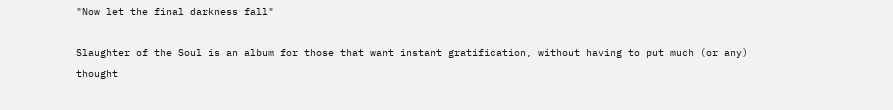"Now let the final darkness fall"

Slaughter of the Soul is an album for those that want instant gratification, without having to put much (or any) thought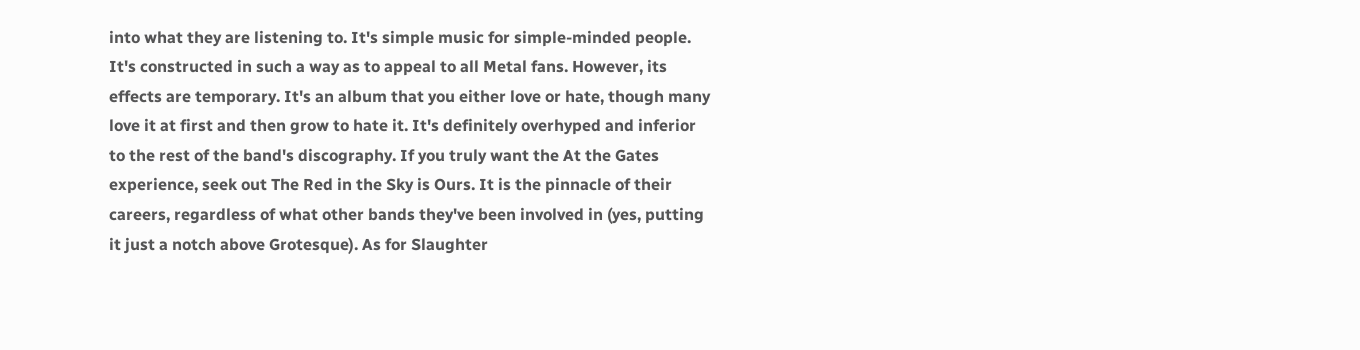into what they are listening to. It's simple music for simple-minded people. It's constructed in such a way as to appeal to all Metal fans. However, its effects are temporary. It's an album that you either love or hate, though many love it at first and then grow to hate it. It's definitely overhyped and inferior to the rest of the band's discography. If you truly want the At the Gates experience, seek out The Red in the Sky is Ours. It is the pinnacle of their careers, regardless of what other bands they've been involved in (yes, putting it just a notch above Grotesque). As for Slaughter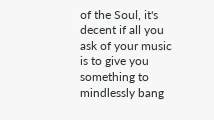of the Soul, it's decent if all you ask of your music is to give you something to mindlessly bang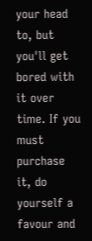your head to, but you'll get bored with it over time. If you must purchase it, do yourself a favour and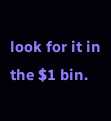look for it in the $1 bin.